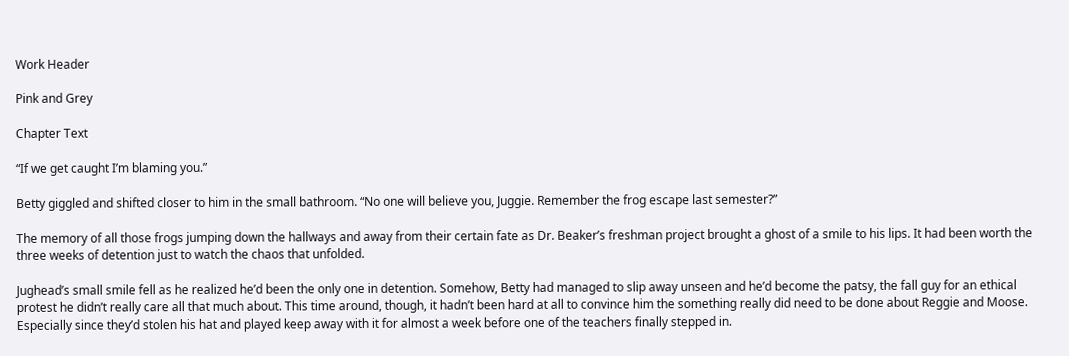Work Header

Pink and Grey

Chapter Text

“If we get caught I’m blaming you.”

Betty giggled and shifted closer to him in the small bathroom. “No one will believe you, Juggie. Remember the frog escape last semester?”

The memory of all those frogs jumping down the hallways and away from their certain fate as Dr. Beaker’s freshman project brought a ghost of a smile to his lips. It had been worth the three weeks of detention just to watch the chaos that unfolded.

Jughead’s small smile fell as he realized he’d been the only one in detention. Somehow, Betty had managed to slip away unseen and he’d become the patsy, the fall guy for an ethical protest he didn’t really care all that much about. This time around, though, it hadn’t been hard at all to convince him the something really did need to be done about Reggie and Moose. Especially since they’d stolen his hat and played keep away with it for almost a week before one of the teachers finally stepped in.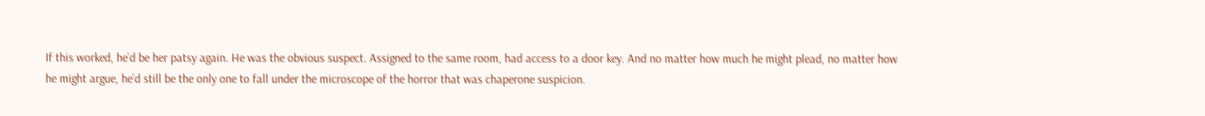If this worked, he’d be her patsy again. He was the obvious suspect. Assigned to the same room, had access to a door key. And no matter how much he might plead, no matter how he might argue, he’d still be the only one to fall under the microscope of the horror that was chaperone suspicion.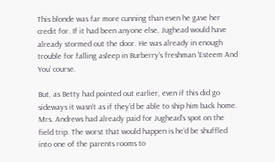This blonde was far more cunning than even he gave her credit for. If it had been anyone else, Jughead would have already stormed out the door. He was already in enough trouble for falling asleep in Burberry’s freshman ‘Esteem And You’ course.

But, as Betty had pointed out earlier, even if this did go sideways it wasn’t as if they’d be able to ship him back home. Mrs. Andrews had already paid for Jughead’s spot on the field trip. The worst that would happen is he’d be shuffled into one of the parents rooms to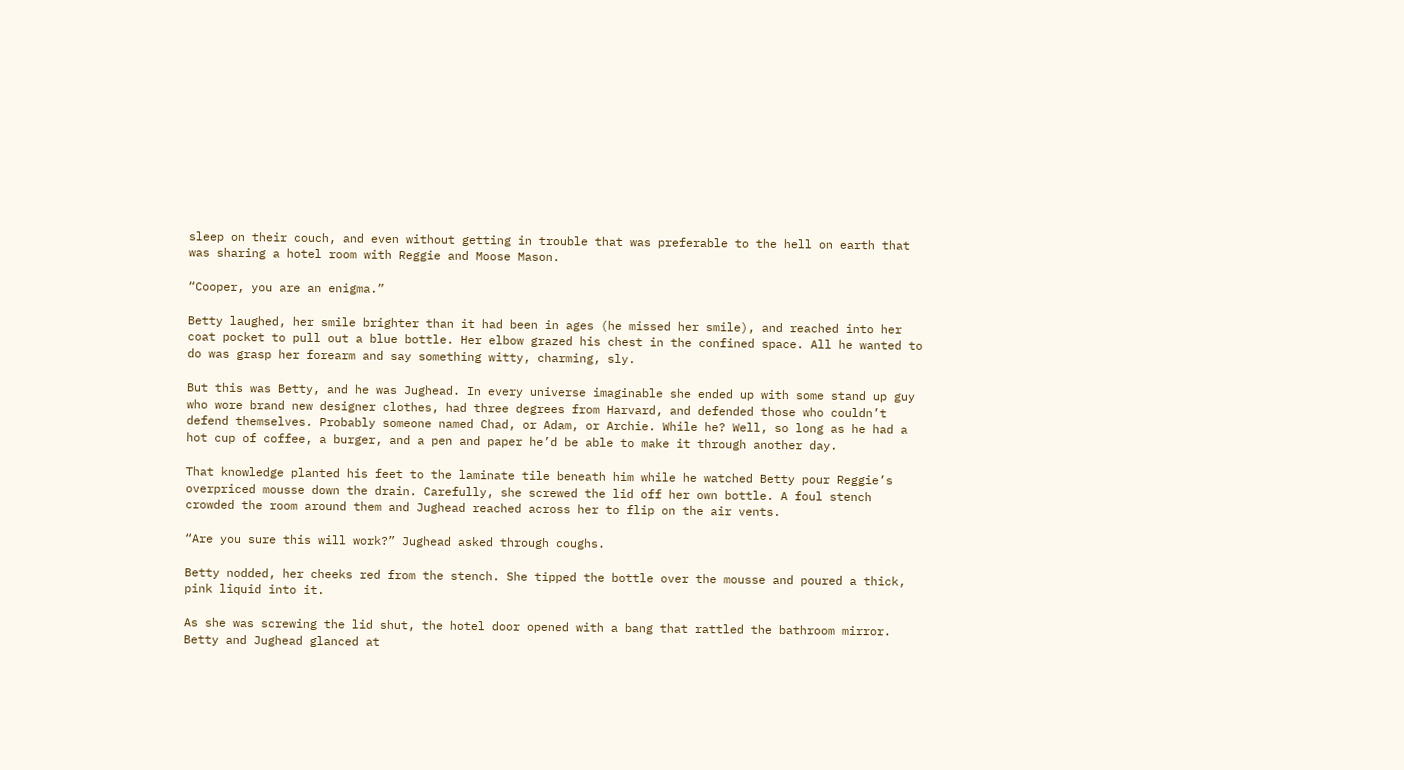sleep on their couch, and even without getting in trouble that was preferable to the hell on earth that was sharing a hotel room with Reggie and Moose Mason.

“Cooper, you are an enigma.”

Betty laughed, her smile brighter than it had been in ages (he missed her smile), and reached into her coat pocket to pull out a blue bottle. Her elbow grazed his chest in the confined space. All he wanted to do was grasp her forearm and say something witty, charming, sly.

But this was Betty, and he was Jughead. In every universe imaginable she ended up with some stand up guy who wore brand new designer clothes, had three degrees from Harvard, and defended those who couldn’t defend themselves. Probably someone named Chad, or Adam, or Archie. While he? Well, so long as he had a hot cup of coffee, a burger, and a pen and paper he’d be able to make it through another day.

That knowledge planted his feet to the laminate tile beneath him while he watched Betty pour Reggie’s overpriced mousse down the drain. Carefully, she screwed the lid off her own bottle. A foul stench crowded the room around them and Jughead reached across her to flip on the air vents.

“Are you sure this will work?” Jughead asked through coughs.

Betty nodded, her cheeks red from the stench. She tipped the bottle over the mousse and poured a thick, pink liquid into it.

As she was screwing the lid shut, the hotel door opened with a bang that rattled the bathroom mirror. Betty and Jughead glanced at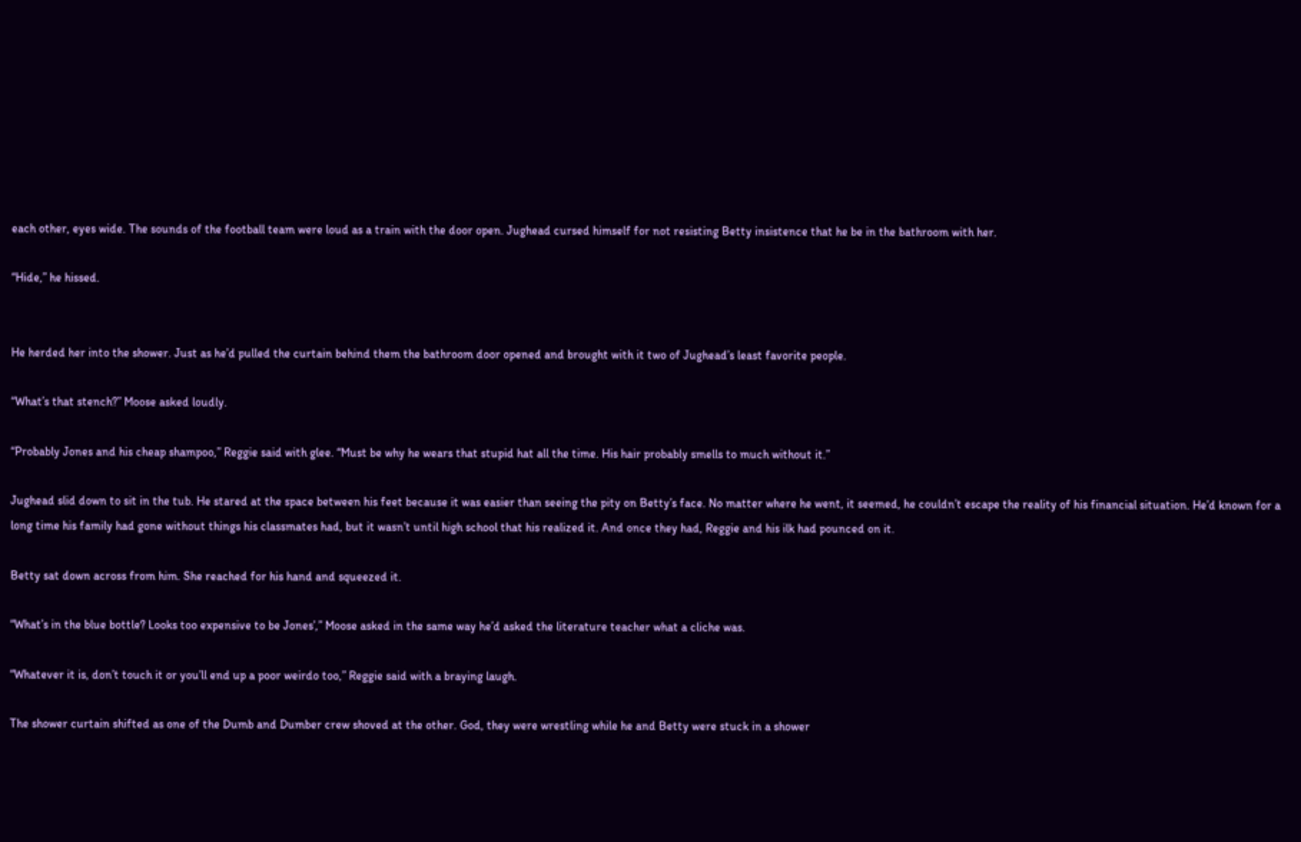each other, eyes wide. The sounds of the football team were loud as a train with the door open. Jughead cursed himself for not resisting Betty insistence that he be in the bathroom with her.

“Hide,” he hissed.


He herded her into the shower. Just as he’d pulled the curtain behind them the bathroom door opened and brought with it two of Jughead’s least favorite people.

“What’s that stench?” Moose asked loudly.

“Probably Jones and his cheap shampoo,” Reggie said with glee. “Must be why he wears that stupid hat all the time. His hair probably smells to much without it.”

Jughead slid down to sit in the tub. He stared at the space between his feet because it was easier than seeing the pity on Betty’s face. No matter where he went, it seemed, he couldn’t escape the reality of his financial situation. He’d known for a long time his family had gone without things his classmates had, but it wasn’t until high school that his realized it. And once they had, Reggie and his ilk had pounced on it.

Betty sat down across from him. She reached for his hand and squeezed it.

“What’s in the blue bottle? Looks too expensive to be Jones’,” Moose asked in the same way he’d asked the literature teacher what a cliche was.

“Whatever it is, don’t touch it or you’ll end up a poor weirdo too,” Reggie said with a braying laugh.

The shower curtain shifted as one of the Dumb and Dumber crew shoved at the other. God, they were wrestling while he and Betty were stuck in a shower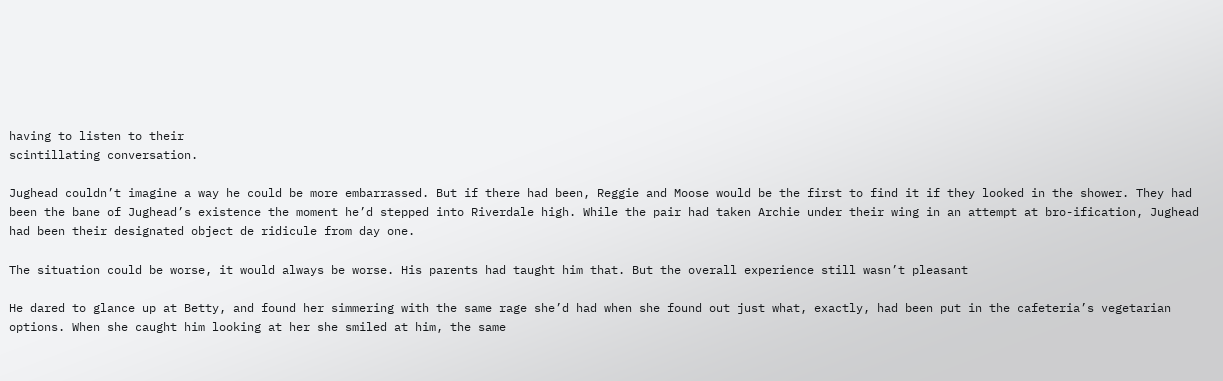having to listen to their
scintillating conversation.

Jughead couldn’t imagine a way he could be more embarrassed. But if there had been, Reggie and Moose would be the first to find it if they looked in the shower. They had been the bane of Jughead’s existence the moment he’d stepped into Riverdale high. While the pair had taken Archie under their wing in an attempt at bro-ification, Jughead had been their designated object de ridicule from day one.

The situation could be worse, it would always be worse. His parents had taught him that. But the overall experience still wasn’t pleasant

He dared to glance up at Betty, and found her simmering with the same rage she’d had when she found out just what, exactly, had been put in the cafeteria’s vegetarian options. When she caught him looking at her she smiled at him, the same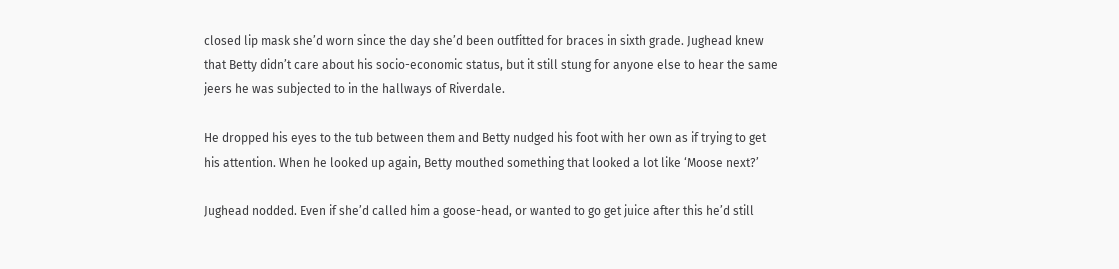closed lip mask she’d worn since the day she’d been outfitted for braces in sixth grade. Jughead knew that Betty didn’t care about his socio-economic status, but it still stung for anyone else to hear the same jeers he was subjected to in the hallways of Riverdale.

He dropped his eyes to the tub between them and Betty nudged his foot with her own as if trying to get his attention. When he looked up again, Betty mouthed something that looked a lot like ‘Moose next?’

Jughead nodded. Even if she’d called him a goose-head, or wanted to go get juice after this he’d still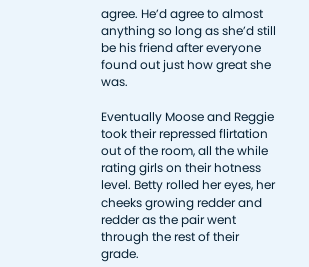agree. He’d agree to almost anything so long as she’d still be his friend after everyone found out just how great she was.

Eventually Moose and Reggie took their repressed flirtation out of the room, all the while rating girls on their hotness level. Betty rolled her eyes, her cheeks growing redder and redder as the pair went through the rest of their grade.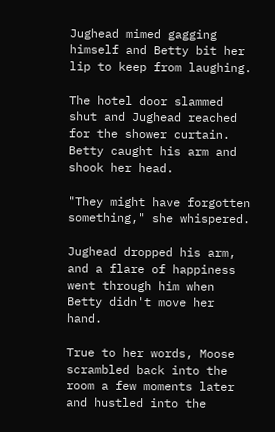Jughead mimed gagging himself and Betty bit her lip to keep from laughing.

The hotel door slammed shut and Jughead reached for the shower curtain. Betty caught his arm and shook her head.

"They might have forgotten something," she whispered.

Jughead dropped his arm, and a flare of happiness went through him when Betty didn't move her hand.

True to her words, Moose scrambled back into the room a few moments later and hustled into the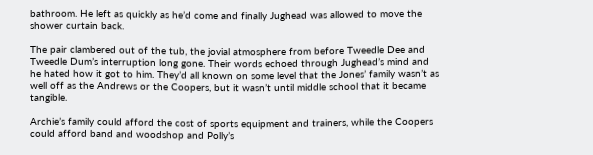bathroom. He left as quickly as he’d come and finally Jughead was allowed to move the shower curtain back.

The pair clambered out of the tub, the jovial atmosphere from before Tweedle Dee and Tweedle Dum’s interruption long gone. Their words echoed through Jughead’s mind and he hated how it got to him. They’d all known on some level that the Jones’ family wasn’t as well off as the Andrews or the Coopers, but it wasn’t until middle school that it became tangible.

Archie’s family could afford the cost of sports equipment and trainers, while the Coopers could afford band and woodshop and Polly’s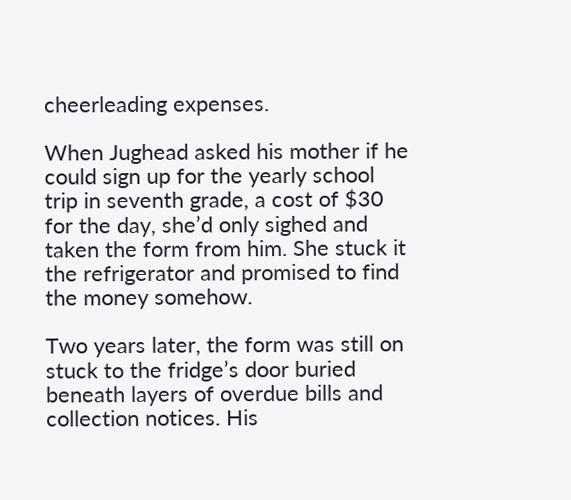cheerleading expenses.

When Jughead asked his mother if he could sign up for the yearly school trip in seventh grade, a cost of $30 for the day, she’d only sighed and taken the form from him. She stuck it the refrigerator and promised to find the money somehow.

Two years later, the form was still on stuck to the fridge’s door buried beneath layers of overdue bills and collection notices. His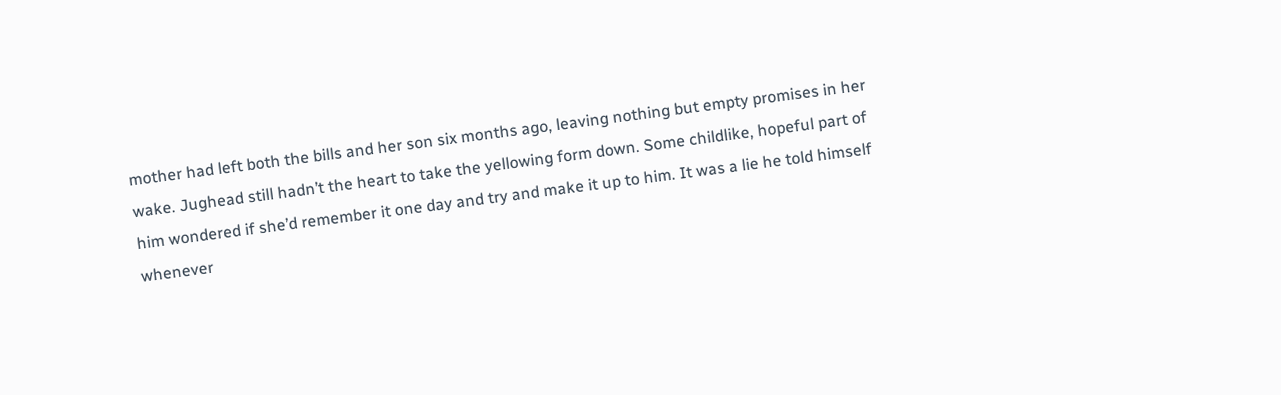mother had left both the bills and her son six months ago, leaving nothing but empty promises in her wake. Jughead still hadn’t the heart to take the yellowing form down. Some childlike, hopeful part of him wondered if she’d remember it one day and try and make it up to him. It was a lie he told himself whenever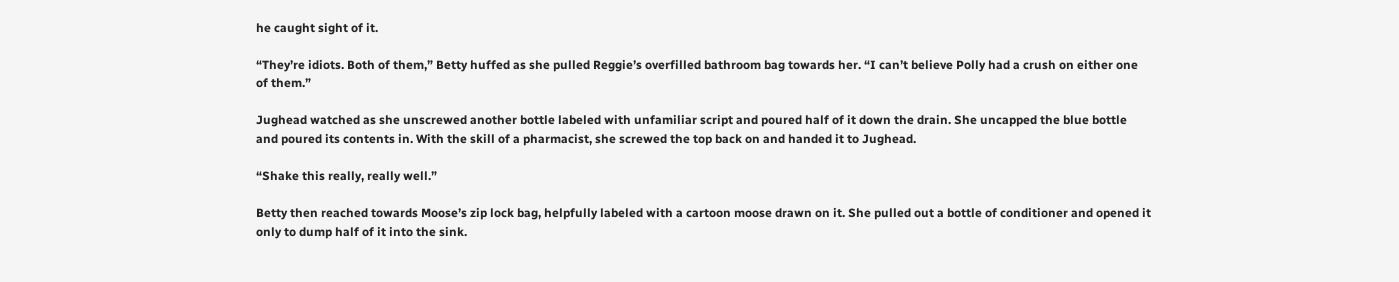he caught sight of it.

“They’re idiots. Both of them,” Betty huffed as she pulled Reggie’s overfilled bathroom bag towards her. “I can’t believe Polly had a crush on either one of them.”

Jughead watched as she unscrewed another bottle labeled with unfamiliar script and poured half of it down the drain. She uncapped the blue bottle and poured its contents in. With the skill of a pharmacist, she screwed the top back on and handed it to Jughead.

“Shake this really, really well.”

Betty then reached towards Moose’s zip lock bag, helpfully labeled with a cartoon moose drawn on it. She pulled out a bottle of conditioner and opened it only to dump half of it into the sink.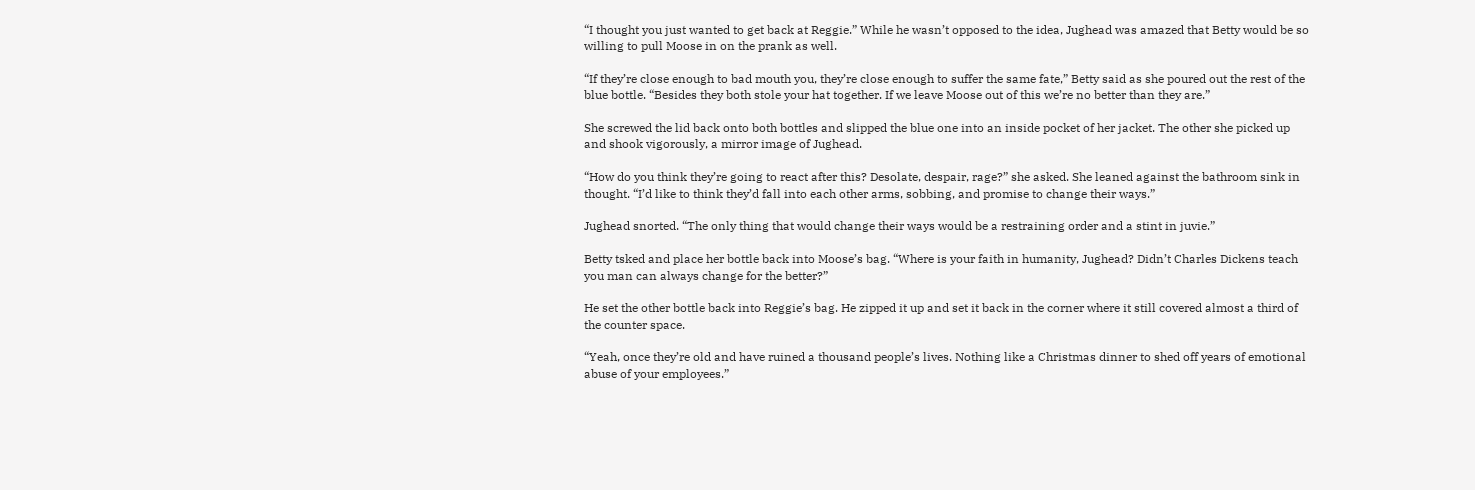“I thought you just wanted to get back at Reggie.” While he wasn’t opposed to the idea, Jughead was amazed that Betty would be so willing to pull Moose in on the prank as well.

“If they’re close enough to bad mouth you, they’re close enough to suffer the same fate,” Betty said as she poured out the rest of the blue bottle. “Besides they both stole your hat together. If we leave Moose out of this we’re no better than they are.”

She screwed the lid back onto both bottles and slipped the blue one into an inside pocket of her jacket. The other she picked up and shook vigorously, a mirror image of Jughead.

“How do you think they’re going to react after this? Desolate, despair, rage?” she asked. She leaned against the bathroom sink in thought. “I’d like to think they’d fall into each other arms, sobbing, and promise to change their ways.”

Jughead snorted. “The only thing that would change their ways would be a restraining order and a stint in juvie.”

Betty tsked and place her bottle back into Moose’s bag. “Where is your faith in humanity, Jughead? Didn’t Charles Dickens teach you man can always change for the better?”

He set the other bottle back into Reggie’s bag. He zipped it up and set it back in the corner where it still covered almost a third of the counter space.

“Yeah, once they’re old and have ruined a thousand people’s lives. Nothing like a Christmas dinner to shed off years of emotional abuse of your employees.”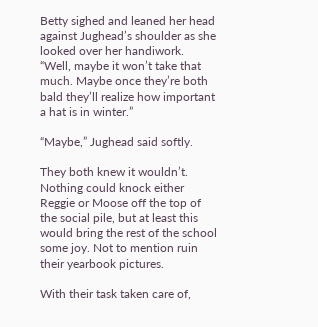Betty sighed and leaned her head against Jughead’s shoulder as she looked over her handiwork. “Well, maybe it won’t take that much. Maybe once they’re both bald they’ll realize how important a hat is in winter.”

“Maybe,” Jughead said softly.

They both knew it wouldn’t. Nothing could knock either Reggie or Moose off the top of the social pile, but at least this would bring the rest of the school some joy. Not to mention ruin their yearbook pictures.

With their task taken care of,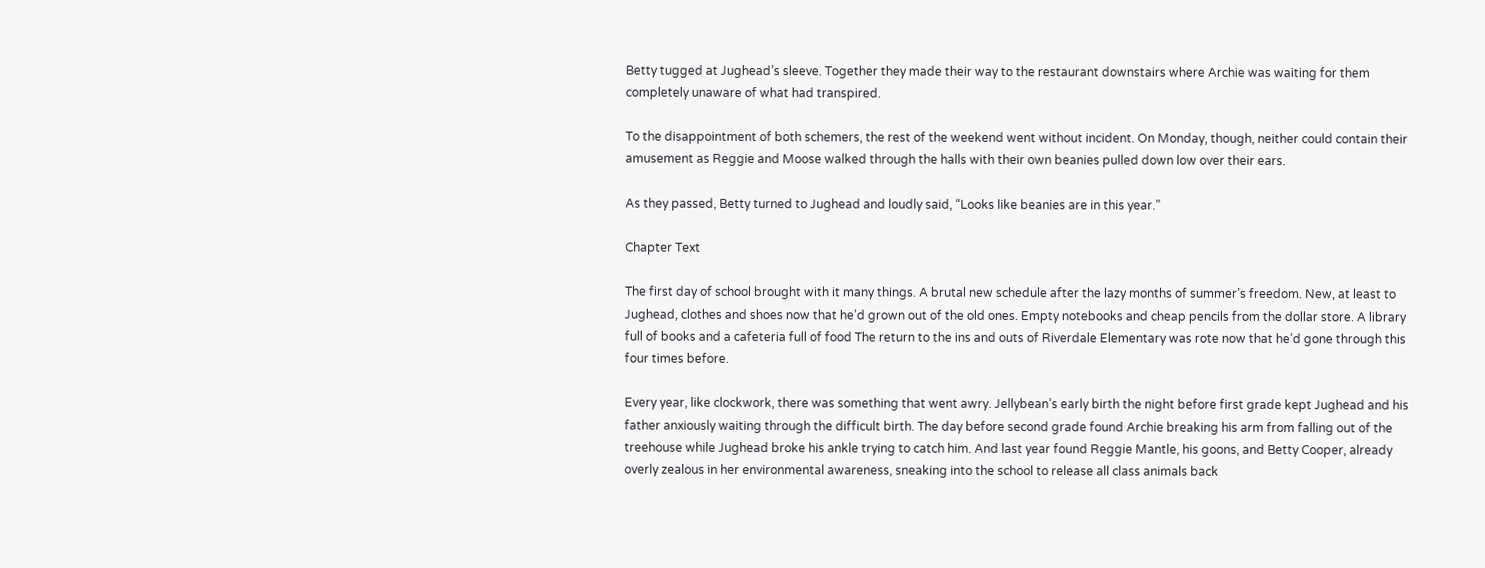Betty tugged at Jughead’s sleeve. Together they made their way to the restaurant downstairs where Archie was waiting for them completely unaware of what had transpired.

To the disappointment of both schemers, the rest of the weekend went without incident. On Monday, though, neither could contain their amusement as Reggie and Moose walked through the halls with their own beanies pulled down low over their ears.

As they passed, Betty turned to Jughead and loudly said, “Looks like beanies are in this year.”

Chapter Text

The first day of school brought with it many things. A brutal new schedule after the lazy months of summer’s freedom. New, at least to Jughead, clothes and shoes now that he’d grown out of the old ones. Empty notebooks and cheap pencils from the dollar store. A library full of books and a cafeteria full of food The return to the ins and outs of Riverdale Elementary was rote now that he’d gone through this four times before.

Every year, like clockwork, there was something that went awry. Jellybean’s early birth the night before first grade kept Jughead and his father anxiously waiting through the difficult birth. The day before second grade found Archie breaking his arm from falling out of the treehouse while Jughead broke his ankle trying to catch him. And last year found Reggie Mantle, his goons, and Betty Cooper, already overly zealous in her environmental awareness, sneaking into the school to release all class animals back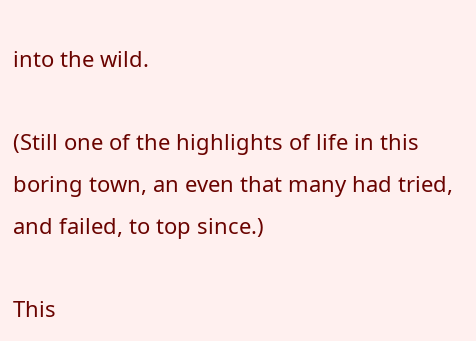into the wild.

(Still one of the highlights of life in this boring town, an even that many had tried, and failed, to top since.)

This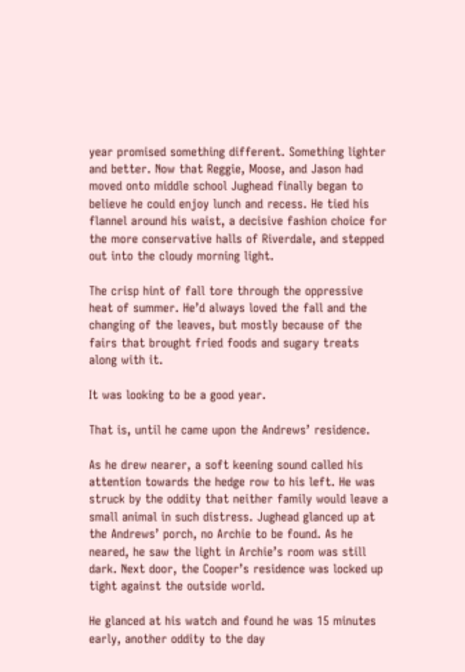year promised something different. Something lighter and better. Now that Reggie, Moose, and Jason had moved onto middle school Jughead finally began to believe he could enjoy lunch and recess. He tied his flannel around his waist, a decisive fashion choice for the more conservative halls of Riverdale, and stepped out into the cloudy morning light.

The crisp hint of fall tore through the oppressive heat of summer. He’d always loved the fall and the changing of the leaves, but mostly because of the fairs that brought fried foods and sugary treats along with it.

It was looking to be a good year.

That is, until he came upon the Andrews’ residence.

As he drew nearer, a soft keening sound called his attention towards the hedge row to his left. He was struck by the oddity that neither family would leave a small animal in such distress. Jughead glanced up at the Andrews’ porch, no Archie to be found. As he neared, he saw the light in Archie’s room was still dark. Next door, the Cooper’s residence was locked up tight against the outside world.

He glanced at his watch and found he was 15 minutes early, another oddity to the day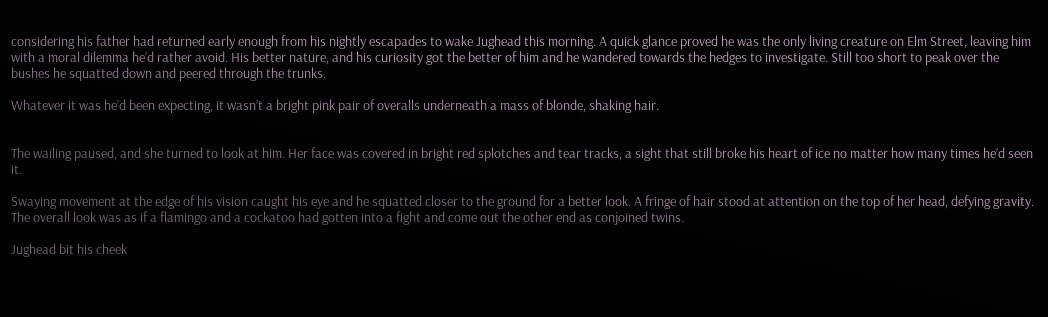considering his father had returned early enough from his nightly escapades to wake Jughead this morning. A quick glance proved he was the only living creature on Elm Street, leaving him with a moral dilemma he’d rather avoid. His better nature, and his curiosity got the better of him and he wandered towards the hedges to investigate. Still too short to peak over the bushes he squatted down and peered through the trunks.

Whatever it was he’d been expecting, it wasn’t a bright pink pair of overalls underneath a mass of blonde, shaking hair.


The wailing paused, and she turned to look at him. Her face was covered in bright red splotches and tear tracks, a sight that still broke his heart of ice no matter how many times he’d seen it.

Swaying movement at the edge of his vision caught his eye and he squatted closer to the ground for a better look. A fringe of hair stood at attention on the top of her head, defying gravity. The overall look was as if a flamingo and a cockatoo had gotten into a fight and come out the other end as conjoined twins.

Jughead bit his cheek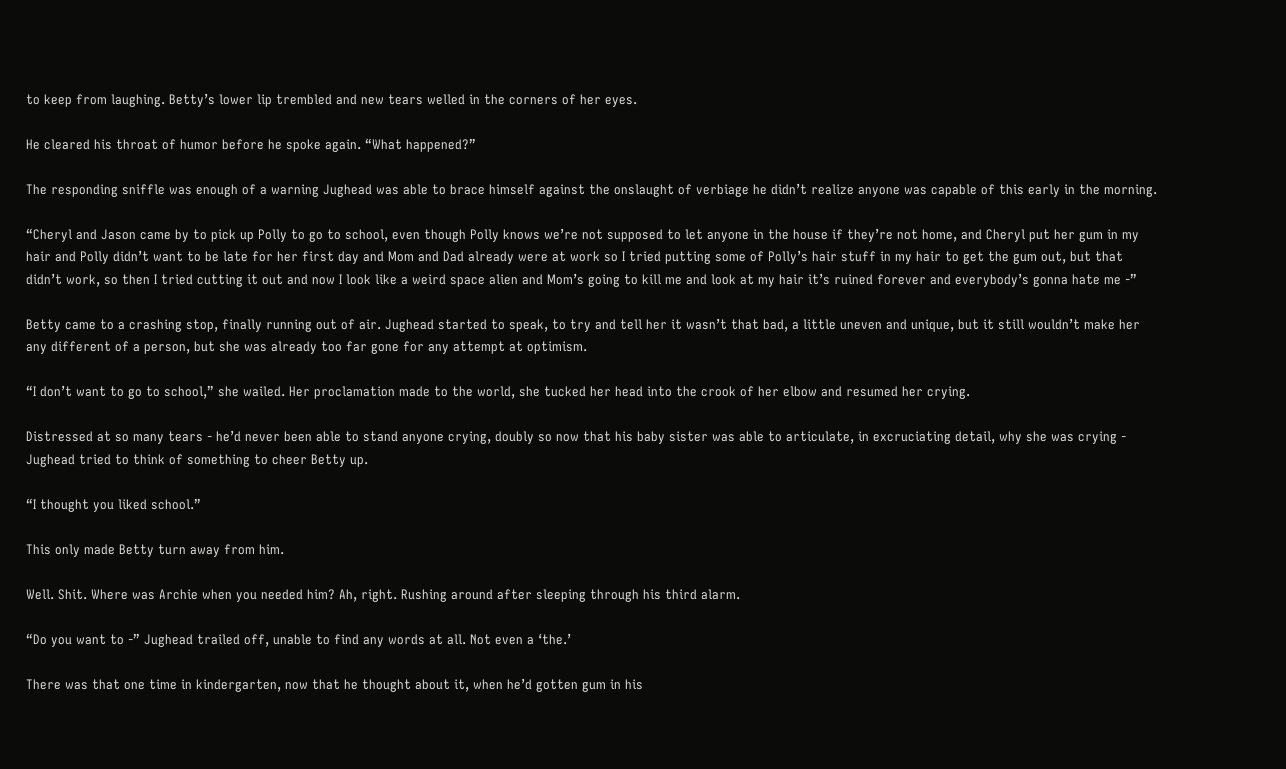to keep from laughing. Betty’s lower lip trembled and new tears welled in the corners of her eyes.

He cleared his throat of humor before he spoke again. “What happened?”

The responding sniffle was enough of a warning Jughead was able to brace himself against the onslaught of verbiage he didn’t realize anyone was capable of this early in the morning.

“Cheryl and Jason came by to pick up Polly to go to school, even though Polly knows we’re not supposed to let anyone in the house if they’re not home, and Cheryl put her gum in my hair and Polly didn’t want to be late for her first day and Mom and Dad already were at work so I tried putting some of Polly’s hair stuff in my hair to get the gum out, but that didn’t work, so then I tried cutting it out and now I look like a weird space alien and Mom’s going to kill me and look at my hair it’s ruined forever and everybody’s gonna hate me -”

Betty came to a crashing stop, finally running out of air. Jughead started to speak, to try and tell her it wasn’t that bad, a little uneven and unique, but it still wouldn’t make her any different of a person, but she was already too far gone for any attempt at optimism.

“I don’t want to go to school,” she wailed. Her proclamation made to the world, she tucked her head into the crook of her elbow and resumed her crying.

Distressed at so many tears - he’d never been able to stand anyone crying, doubly so now that his baby sister was able to articulate, in excruciating detail, why she was crying - Jughead tried to think of something to cheer Betty up.

“I thought you liked school.”

This only made Betty turn away from him.

Well. Shit. Where was Archie when you needed him? Ah, right. Rushing around after sleeping through his third alarm.

“Do you want to -” Jughead trailed off, unable to find any words at all. Not even a ‘the.’

There was that one time in kindergarten, now that he thought about it, when he’d gotten gum in his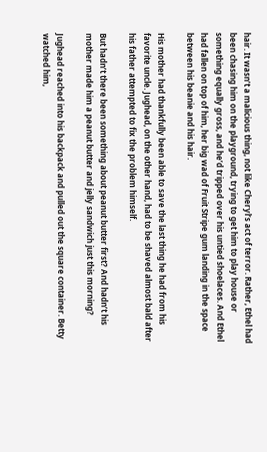hair. It wasn’t a malicious thing, not like Cheryl’s act of terror. Rather, Ethel had been chasing him on the playground, trying to get him to play house or something equally gross, and he’d tripped over his untied shoelaces. And Ethel had fallen on top of him, her big wad of Fruit Stripe gum landing in the space between his beanie and his hair.

His mother had thankfully been able to save the last thing he had from his favorite uncle. Jughead, on the other hand, had to be shaved almost bald after his father attempted to fix the problem himself.

But hadn’t there been something about peanut butter first? And hadn’t his mother made him a peanut butter and jelly sandwich just this morning?

Jughead reached into his backpack and pulled out the square container. Betty watched him,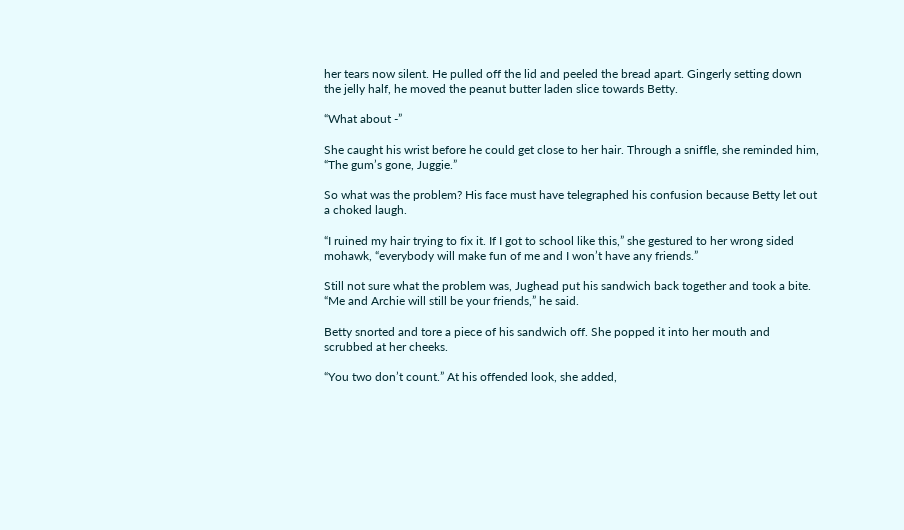her tears now silent. He pulled off the lid and peeled the bread apart. Gingerly setting down the jelly half, he moved the peanut butter laden slice towards Betty.

“What about -”

She caught his wrist before he could get close to her hair. Through a sniffle, she reminded him, “The gum’s gone, Juggie.”

So what was the problem? His face must have telegraphed his confusion because Betty let out a choked laugh.

“I ruined my hair trying to fix it. If I got to school like this,” she gestured to her wrong sided mohawk, “everybody will make fun of me and I won’t have any friends.”

Still not sure what the problem was, Jughead put his sandwich back together and took a bite. “Me and Archie will still be your friends,” he said.

Betty snorted and tore a piece of his sandwich off. She popped it into her mouth and scrubbed at her cheeks.

“You two don’t count.” At his offended look, she added,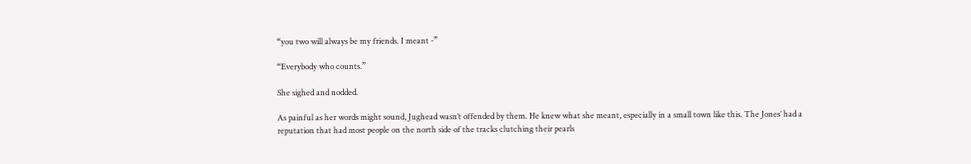“you two will always be my friends. I meant -”

“Everybody who counts.”

She sighed and nodded.

As painful as her words might sound, Jughead wasn’t offended by them. He knew what she meant, especially in a small town like this. The Jones’ had a reputation that had most people on the north side of the tracks clutching their pearls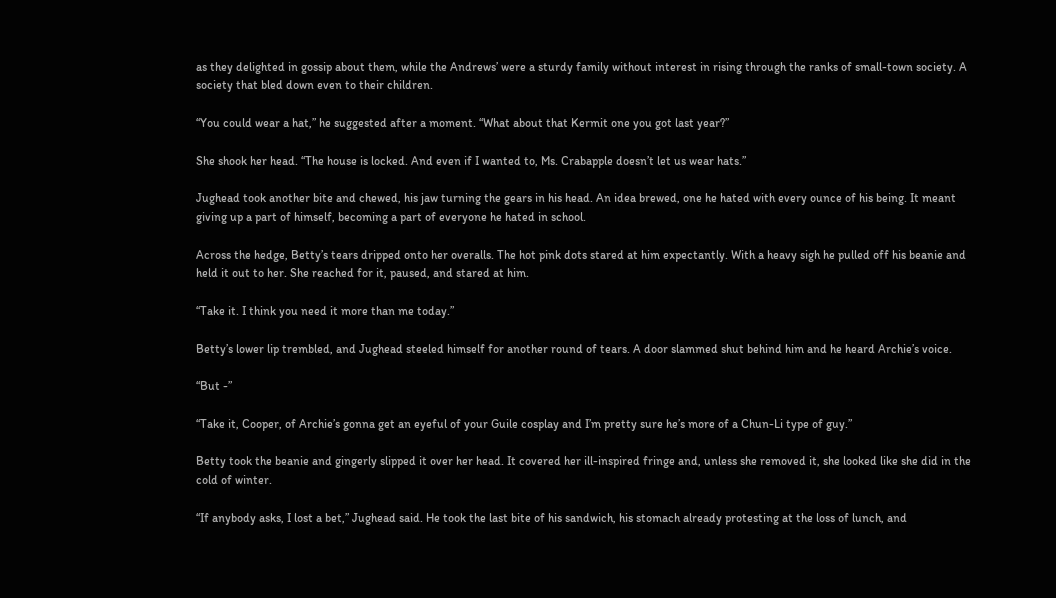as they delighted in gossip about them, while the Andrews’ were a sturdy family without interest in rising through the ranks of small-town society. A society that bled down even to their children.

“You could wear a hat,” he suggested after a moment. “What about that Kermit one you got last year?”

She shook her head. “The house is locked. And even if I wanted to, Ms. Crabapple doesn’t let us wear hats.”

Jughead took another bite and chewed, his jaw turning the gears in his head. An idea brewed, one he hated with every ounce of his being. It meant giving up a part of himself, becoming a part of everyone he hated in school.

Across the hedge, Betty’s tears dripped onto her overalls. The hot pink dots stared at him expectantly. With a heavy sigh he pulled off his beanie and held it out to her. She reached for it, paused, and stared at him.

“Take it. I think you need it more than me today.”

Betty’s lower lip trembled, and Jughead steeled himself for another round of tears. A door slammed shut behind him and he heard Archie’s voice.

“But -”

“Take it, Cooper, of Archie’s gonna get an eyeful of your Guile cosplay and I’m pretty sure he’s more of a Chun-Li type of guy.”

Betty took the beanie and gingerly slipped it over her head. It covered her ill-inspired fringe and, unless she removed it, she looked like she did in the cold of winter.

“If anybody asks, I lost a bet,” Jughead said. He took the last bite of his sandwich, his stomach already protesting at the loss of lunch, and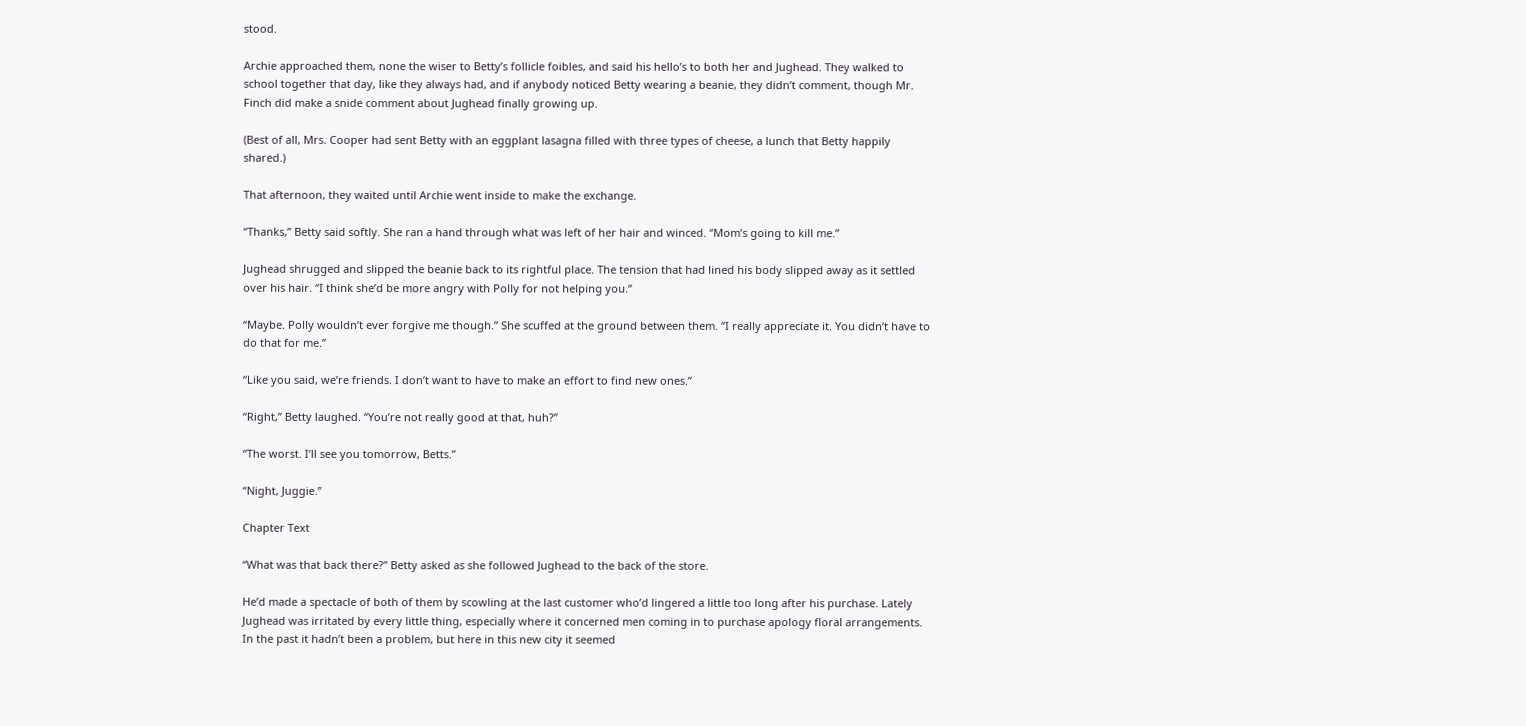stood.

Archie approached them, none the wiser to Betty’s follicle foibles, and said his hello’s to both her and Jughead. They walked to school together that day, like they always had, and if anybody noticed Betty wearing a beanie, they didn’t comment, though Mr. Finch did make a snide comment about Jughead finally growing up.

(Best of all, Mrs. Cooper had sent Betty with an eggplant lasagna filled with three types of cheese, a lunch that Betty happily shared.)

That afternoon, they waited until Archie went inside to make the exchange.

“Thanks,” Betty said softly. She ran a hand through what was left of her hair and winced. “Mom’s going to kill me.”

Jughead shrugged and slipped the beanie back to its rightful place. The tension that had lined his body slipped away as it settled over his hair. “I think she’d be more angry with Polly for not helping you.”

“Maybe. Polly wouldn’t ever forgive me though.” She scuffed at the ground between them. “I really appreciate it. You didn’t have to do that for me.”

“Like you said, we’re friends. I don’t want to have to make an effort to find new ones.”

“Right,” Betty laughed. “You’re not really good at that, huh?”

“The worst. I’ll see you tomorrow, Betts.”

“Night, Juggie.”

Chapter Text

“What was that back there?” Betty asked as she followed Jughead to the back of the store.

He’d made a spectacle of both of them by scowling at the last customer who’d lingered a little too long after his purchase. Lately Jughead was irritated by every little thing, especially where it concerned men coming in to purchase apology floral arrangements. In the past it hadn’t been a problem, but here in this new city it seemed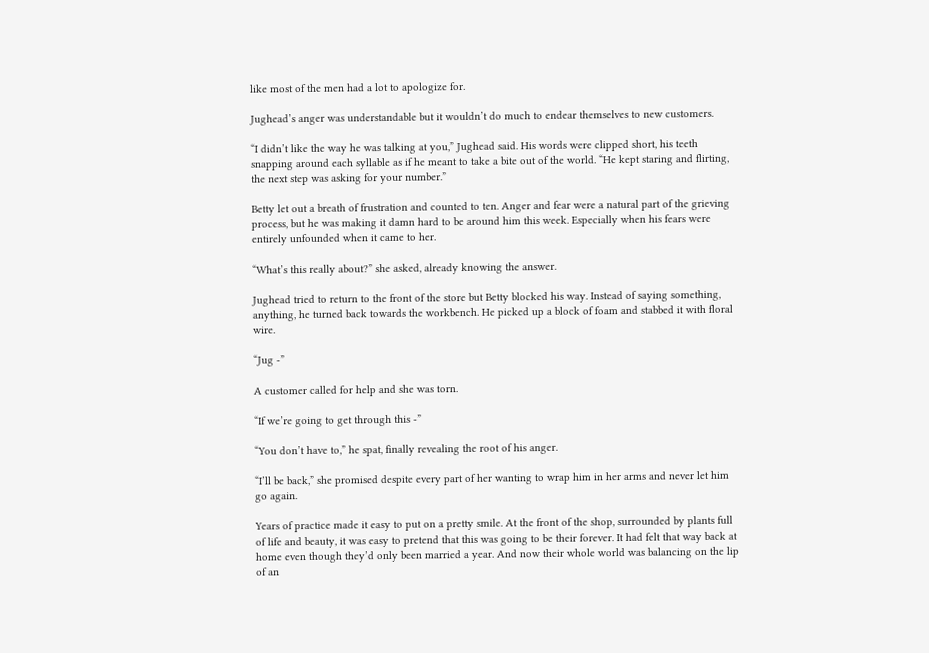like most of the men had a lot to apologize for.

Jughead’s anger was understandable but it wouldn’t do much to endear themselves to new customers.

“I didn’t like the way he was talking at you,” Jughead said. His words were clipped short, his teeth snapping around each syllable as if he meant to take a bite out of the world. “He kept staring and flirting, the next step was asking for your number.”

Betty let out a breath of frustration and counted to ten. Anger and fear were a natural part of the grieving process, but he was making it damn hard to be around him this week. Especially when his fears were entirely unfounded when it came to her.

“What’s this really about?” she asked, already knowing the answer.

Jughead tried to return to the front of the store but Betty blocked his way. Instead of saying something, anything, he turned back towards the workbench. He picked up a block of foam and stabbed it with floral wire.

“Jug -”

A customer called for help and she was torn.

“If we’re going to get through this -”

“You don’t have to,” he spat, finally revealing the root of his anger.

“I’ll be back,” she promised despite every part of her wanting to wrap him in her arms and never let him go again.

Years of practice made it easy to put on a pretty smile. At the front of the shop, surrounded by plants full of life and beauty, it was easy to pretend that this was going to be their forever. It had felt that way back at home even though they’d only been married a year. And now their whole world was balancing on the lip of an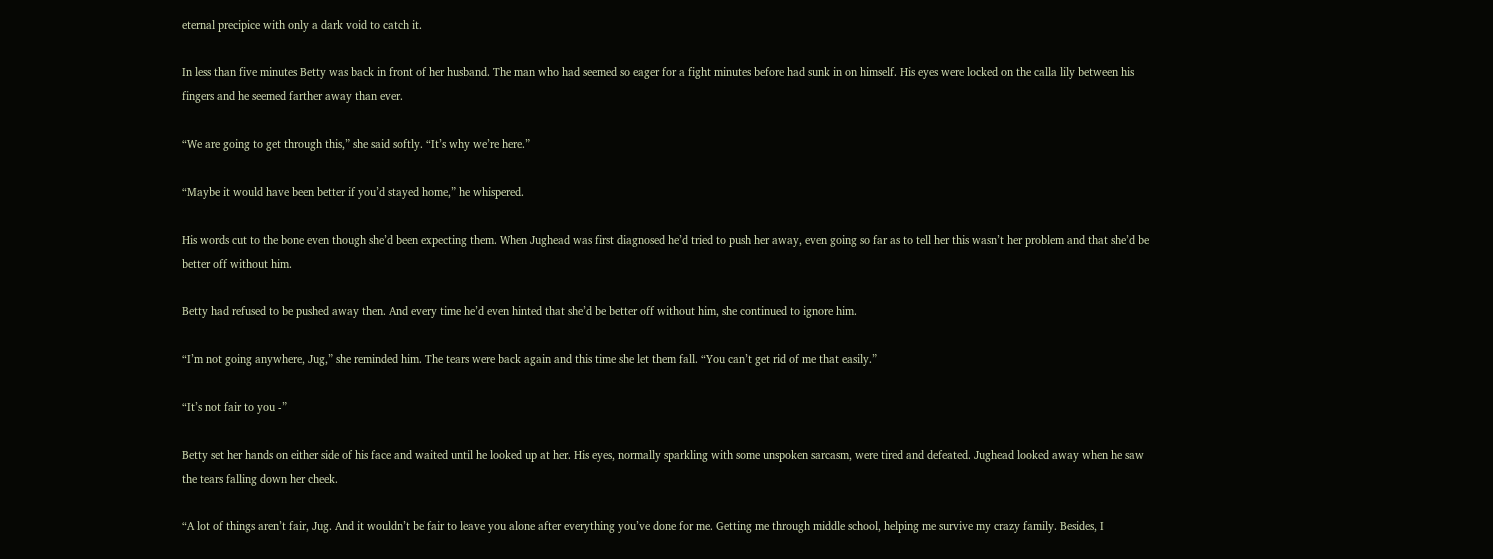eternal precipice with only a dark void to catch it.

In less than five minutes Betty was back in front of her husband. The man who had seemed so eager for a fight minutes before had sunk in on himself. His eyes were locked on the calla lily between his fingers and he seemed farther away than ever.

“We are going to get through this,” she said softly. “It’s why we’re here.”

“Maybe it would have been better if you’d stayed home,” he whispered.

His words cut to the bone even though she’d been expecting them. When Jughead was first diagnosed he’d tried to push her away, even going so far as to tell her this wasn’t her problem and that she’d be better off without him.

Betty had refused to be pushed away then. And every time he’d even hinted that she’d be better off without him, she continued to ignore him.

“I’m not going anywhere, Jug,” she reminded him. The tears were back again and this time she let them fall. “You can’t get rid of me that easily.”

“It’s not fair to you -”

Betty set her hands on either side of his face and waited until he looked up at her. His eyes, normally sparkling with some unspoken sarcasm, were tired and defeated. Jughead looked away when he saw the tears falling down her cheek.

“A lot of things aren’t fair, Jug. And it wouldn’t be fair to leave you alone after everything you’ve done for me. Getting me through middle school, helping me survive my crazy family. Besides, I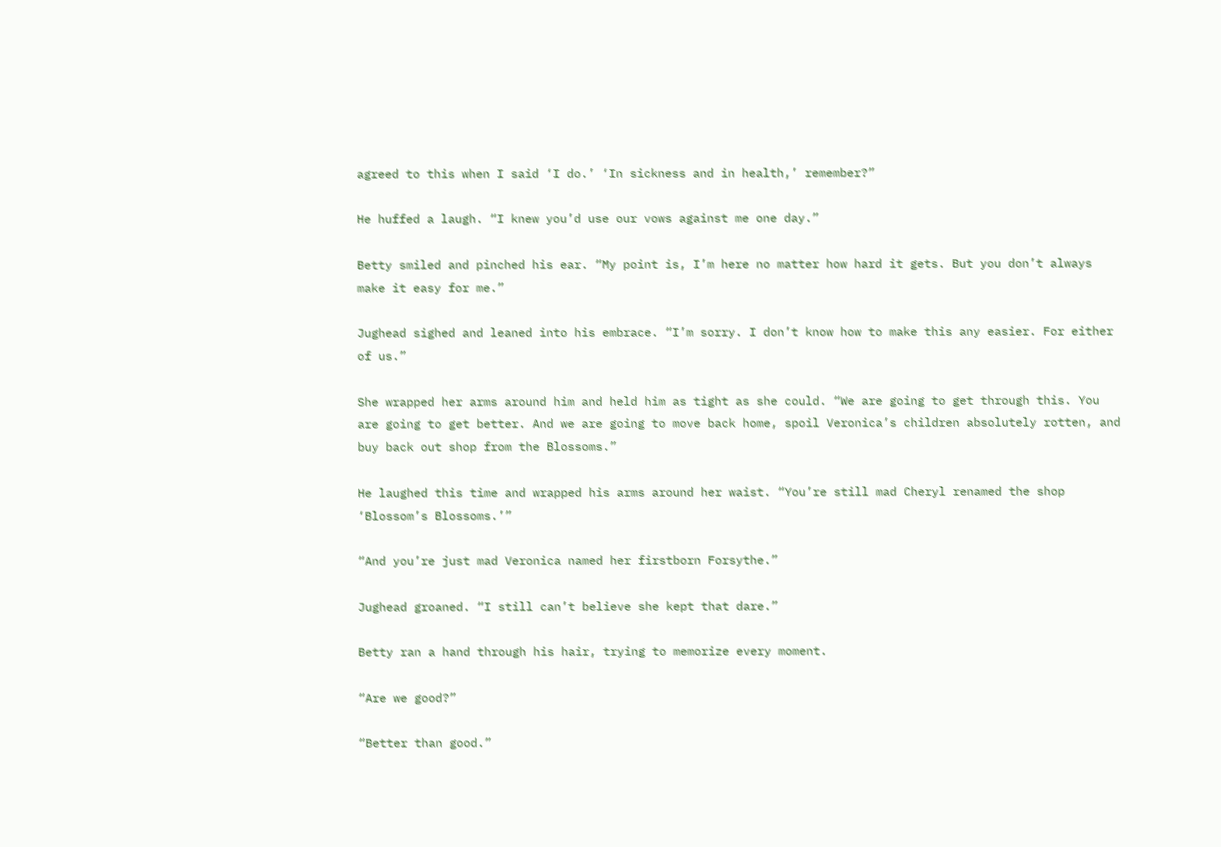agreed to this when I said ‘I do.’ ‘In sickness and in health,’ remember?”

He huffed a laugh. “I knew you’d use our vows against me one day.”

Betty smiled and pinched his ear. “My point is, I’m here no matter how hard it gets. But you don’t always make it easy for me.”

Jughead sighed and leaned into his embrace. “I’m sorry. I don’t know how to make this any easier. For either of us.”

She wrapped her arms around him and held him as tight as she could. “We are going to get through this. You are going to get better. And we are going to move back home, spoil Veronica’s children absolutely rotten, and buy back out shop from the Blossoms.”

He laughed this time and wrapped his arms around her waist. “You’re still mad Cheryl renamed the shop ‘Blossom’s Blossoms.’”

“And you’re just mad Veronica named her firstborn Forsythe.”

Jughead groaned. “I still can’t believe she kept that dare.”

Betty ran a hand through his hair, trying to memorize every moment.

“Are we good?”

“Better than good.”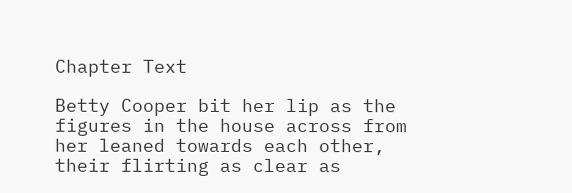Chapter Text

Betty Cooper bit her lip as the figures in the house across from her leaned towards each other, their flirting as clear as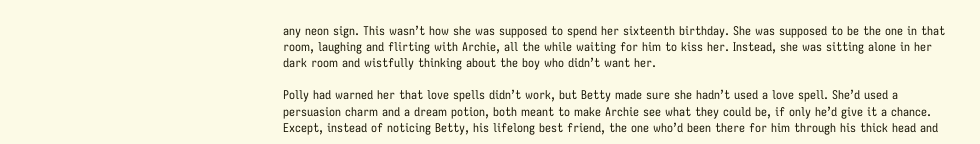any neon sign. This wasn’t how she was supposed to spend her sixteenth birthday. She was supposed to be the one in that room, laughing and flirting with Archie, all the while waiting for him to kiss her. Instead, she was sitting alone in her dark room and wistfully thinking about the boy who didn’t want her.

Polly had warned her that love spells didn’t work, but Betty made sure she hadn’t used a love spell. She’d used a persuasion charm and a dream potion, both meant to make Archie see what they could be, if only he’d give it a chance. Except, instead of noticing Betty, his lifelong best friend, the one who’d been there for him through his thick head and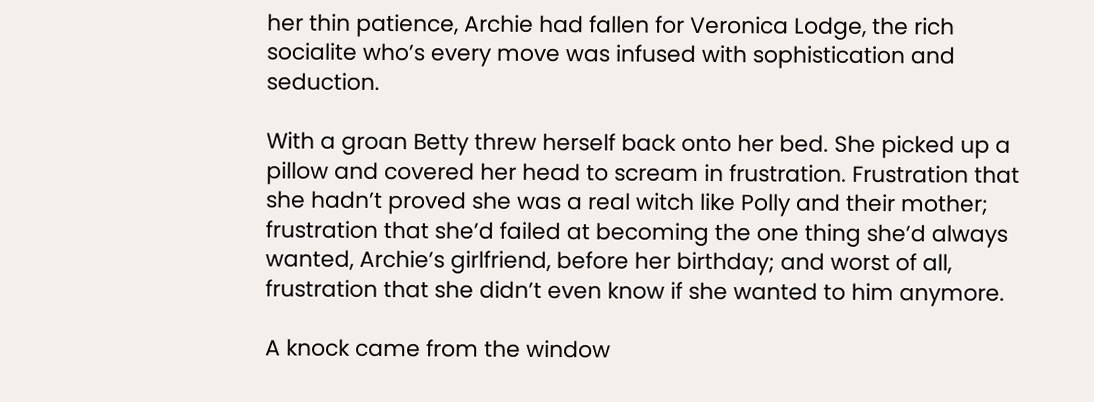her thin patience, Archie had fallen for Veronica Lodge, the rich socialite who’s every move was infused with sophistication and seduction.

With a groan Betty threw herself back onto her bed. She picked up a pillow and covered her head to scream in frustration. Frustration that she hadn’t proved she was a real witch like Polly and their mother; frustration that she’d failed at becoming the one thing she’d always wanted, Archie’s girlfriend, before her birthday; and worst of all, frustration that she didn’t even know if she wanted to him anymore.

A knock came from the window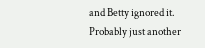and Betty ignored it. Probably just another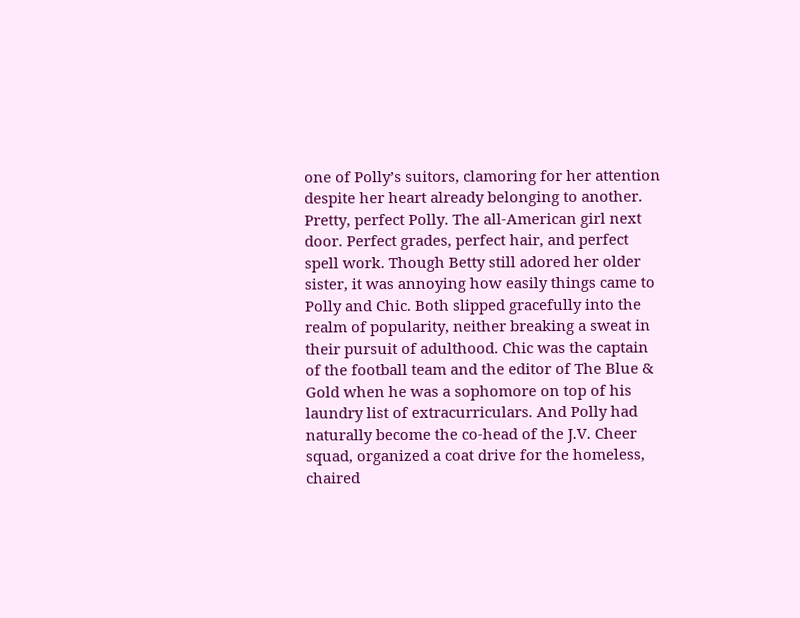one of Polly’s suitors, clamoring for her attention despite her heart already belonging to another. Pretty, perfect Polly. The all-American girl next door. Perfect grades, perfect hair, and perfect spell work. Though Betty still adored her older sister, it was annoying how easily things came to Polly and Chic. Both slipped gracefully into the realm of popularity, neither breaking a sweat in their pursuit of adulthood. Chic was the captain of the football team and the editor of The Blue & Gold when he was a sophomore on top of his laundry list of extracurriculars. And Polly had naturally become the co-head of the J.V. Cheer squad, organized a coat drive for the homeless, chaired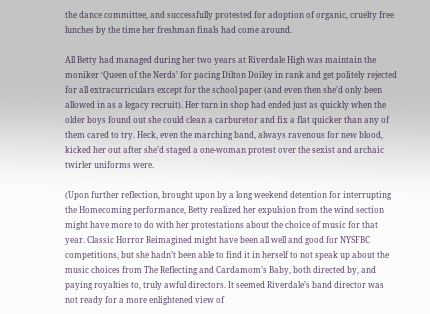the dance committee, and successfully protested for adoption of organic, cruelty free lunches by the time her freshman finals had come around.

All Betty had managed during her two years at Riverdale High was maintain the moniker ‘Queen of the Nerds’ for pacing Dilton Doiley in rank and get politely rejected for all extracurriculars except for the school paper (and even then she’d only been allowed in as a legacy recruit). Her turn in shop had ended just as quickly when the older boys found out she could clean a carburetor and fix a flat quicker than any of them cared to try. Heck, even the marching band, always ravenous for new blood, kicked her out after she’d staged a one-woman protest over the sexist and archaic twirler uniforms were.

(Upon further reflection, brought upon by a long weekend detention for interrupting the Homecoming performance, Betty realized her expulsion from the wind section might have more to do with her protestations about the choice of music for that year. Classic Horror Reimagined might have been all well and good for NYSFBC competitions, but she hadn’t been able to find it in herself to not speak up about the music choices from The Reflecting and Cardamom’s Baby, both directed by, and paying royalties to, truly awful directors. It seemed Riverdale’s band director was not ready for a more enlightened view of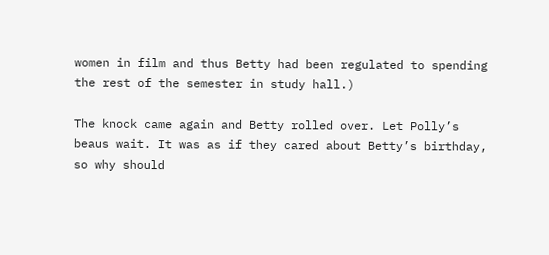women in film and thus Betty had been regulated to spending the rest of the semester in study hall.)

The knock came again and Betty rolled over. Let Polly’s beaus wait. It was as if they cared about Betty’s birthday, so why should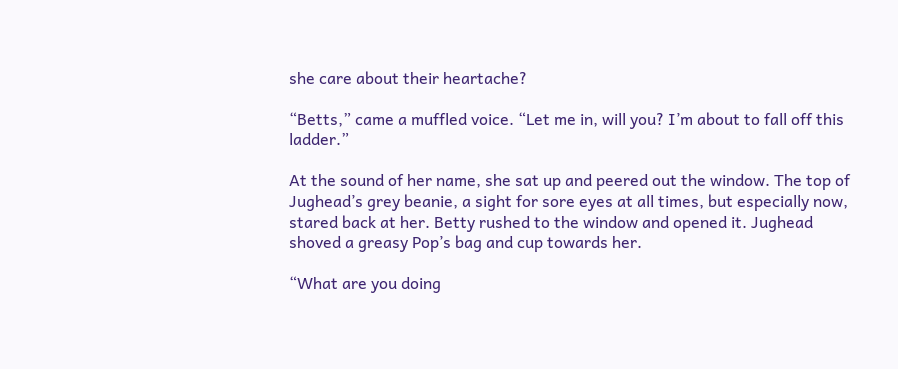she care about their heartache?

“Betts,” came a muffled voice. “Let me in, will you? I’m about to fall off this ladder.”

At the sound of her name, she sat up and peered out the window. The top of Jughead’s grey beanie, a sight for sore eyes at all times, but especially now, stared back at her. Betty rushed to the window and opened it. Jughead shoved a greasy Pop’s bag and cup towards her.

“What are you doing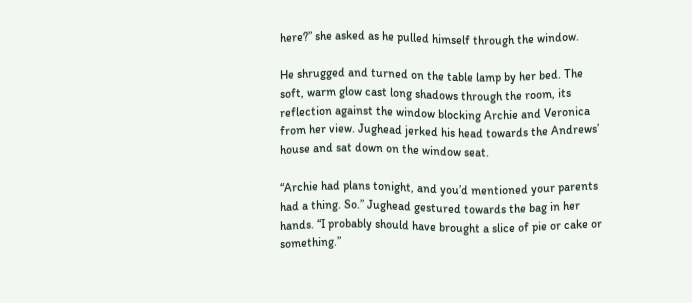here?” she asked as he pulled himself through the window.

He shrugged and turned on the table lamp by her bed. The soft, warm glow cast long shadows through the room, its reflection against the window blocking Archie and Veronica from her view. Jughead jerked his head towards the Andrews’ house and sat down on the window seat.

“Archie had plans tonight, and you’d mentioned your parents had a thing. So.” Jughead gestured towards the bag in her hands. “I probably should have brought a slice of pie or cake or something.”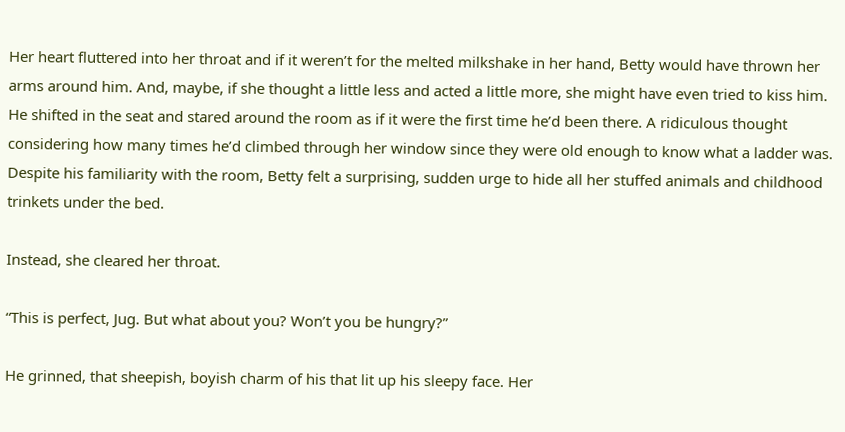Her heart fluttered into her throat and if it weren’t for the melted milkshake in her hand, Betty would have thrown her arms around him. And, maybe, if she thought a little less and acted a little more, she might have even tried to kiss him. He shifted in the seat and stared around the room as if it were the first time he’d been there. A ridiculous thought considering how many times he’d climbed through her window since they were old enough to know what a ladder was. Despite his familiarity with the room, Betty felt a surprising, sudden urge to hide all her stuffed animals and childhood trinkets under the bed.

Instead, she cleared her throat.

“This is perfect, Jug. But what about you? Won’t you be hungry?”

He grinned, that sheepish, boyish charm of his that lit up his sleepy face. Her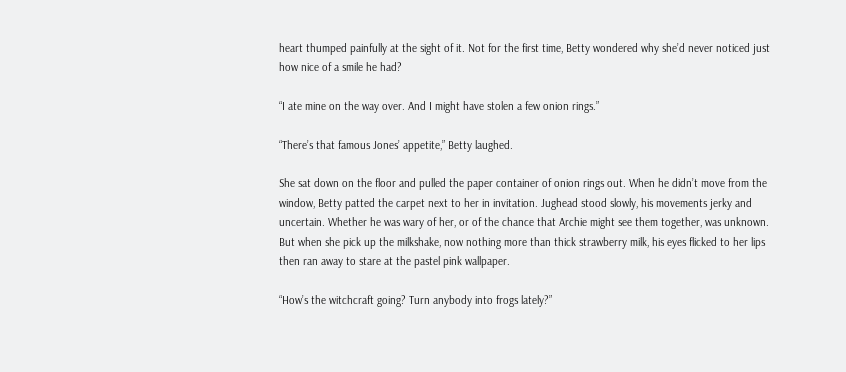heart thumped painfully at the sight of it. Not for the first time, Betty wondered why she’d never noticed just how nice of a smile he had?

“I ate mine on the way over. And I might have stolen a few onion rings.”

“There’s that famous Jones’ appetite,” Betty laughed.

She sat down on the floor and pulled the paper container of onion rings out. When he didn’t move from the window, Betty patted the carpet next to her in invitation. Jughead stood slowly, his movements jerky and uncertain. Whether he was wary of her, or of the chance that Archie might see them together, was unknown. But when she pick up the milkshake, now nothing more than thick strawberry milk, his eyes flicked to her lips then ran away to stare at the pastel pink wallpaper.

“How’s the witchcraft going? Turn anybody into frogs lately?”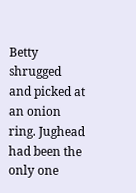Betty shrugged and picked at an onion ring. Jughead had been the only one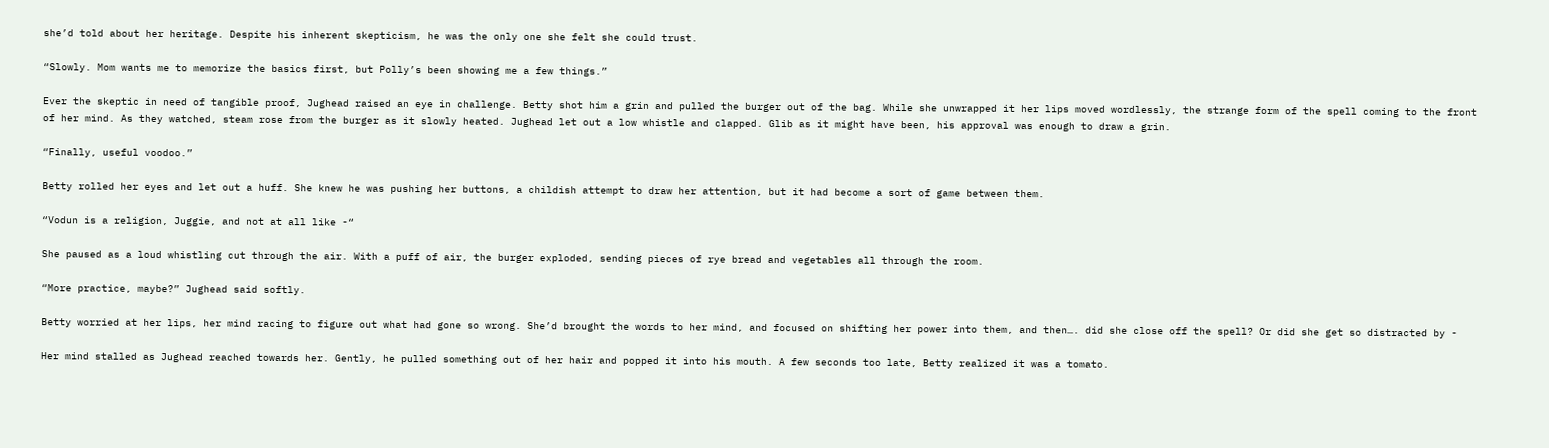she’d told about her heritage. Despite his inherent skepticism, he was the only one she felt she could trust.

“Slowly. Mom wants me to memorize the basics first, but Polly’s been showing me a few things.”

Ever the skeptic in need of tangible proof, Jughead raised an eye in challenge. Betty shot him a grin and pulled the burger out of the bag. While she unwrapped it her lips moved wordlessly, the strange form of the spell coming to the front of her mind. As they watched, steam rose from the burger as it slowly heated. Jughead let out a low whistle and clapped. Glib as it might have been, his approval was enough to draw a grin.

“Finally, useful voodoo.”

Betty rolled her eyes and let out a huff. She knew he was pushing her buttons, a childish attempt to draw her attention, but it had become a sort of game between them.

“Vodun is a religion, Juggie, and not at all like -“

She paused as a loud whistling cut through the air. With a puff of air, the burger exploded, sending pieces of rye bread and vegetables all through the room.

“More practice, maybe?” Jughead said softly.

Betty worried at her lips, her mind racing to figure out what had gone so wrong. She’d brought the words to her mind, and focused on shifting her power into them, and then…. did she close off the spell? Or did she get so distracted by -

Her mind stalled as Jughead reached towards her. Gently, he pulled something out of her hair and popped it into his mouth. A few seconds too late, Betty realized it was a tomato.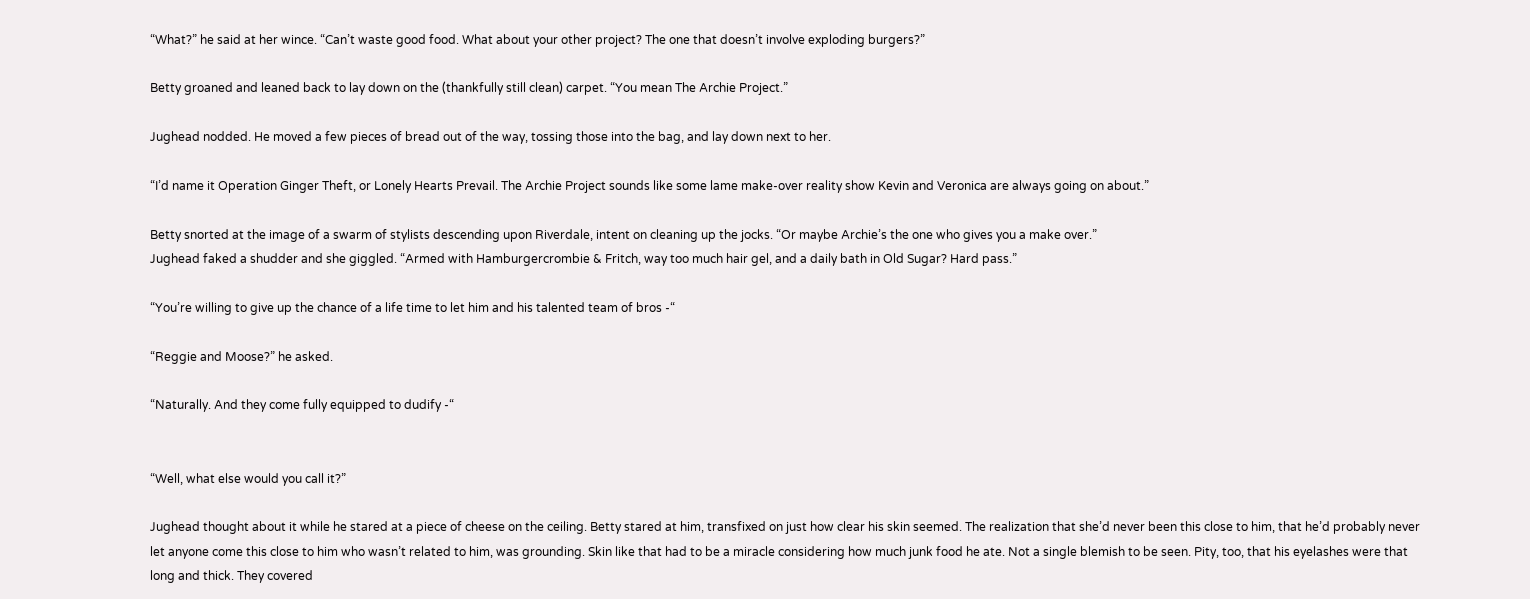“What?” he said at her wince. “Can’t waste good food. What about your other project? The one that doesn’t involve exploding burgers?”

Betty groaned and leaned back to lay down on the (thankfully still clean) carpet. “You mean The Archie Project.”

Jughead nodded. He moved a few pieces of bread out of the way, tossing those into the bag, and lay down next to her.

“I’d name it Operation Ginger Theft, or Lonely Hearts Prevail. The Archie Project sounds like some lame make-over reality show Kevin and Veronica are always going on about.”

Betty snorted at the image of a swarm of stylists descending upon Riverdale, intent on cleaning up the jocks. “Or maybe Archie’s the one who gives you a make over.”
Jughead faked a shudder and she giggled. “Armed with Hamburgercrombie & Fritch, way too much hair gel, and a daily bath in Old Sugar? Hard pass.”

“You’re willing to give up the chance of a life time to let him and his talented team of bros -“

“Reggie and Moose?” he asked.

“Naturally. And they come fully equipped to dudify -“


“Well, what else would you call it?”

Jughead thought about it while he stared at a piece of cheese on the ceiling. Betty stared at him, transfixed on just how clear his skin seemed. The realization that she’d never been this close to him, that he’d probably never let anyone come this close to him who wasn’t related to him, was grounding. Skin like that had to be a miracle considering how much junk food he ate. Not a single blemish to be seen. Pity, too, that his eyelashes were that long and thick. They covered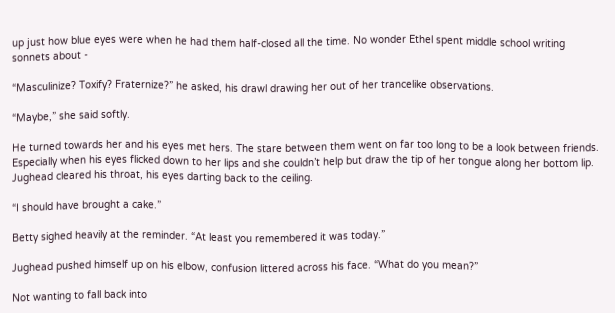up just how blue eyes were when he had them half-closed all the time. No wonder Ethel spent middle school writing sonnets about -

“Masculinize? Toxify? Fraternize?” he asked, his drawl drawing her out of her trancelike observations.

“Maybe,” she said softly.

He turned towards her and his eyes met hers. The stare between them went on far too long to be a look between friends. Especially when his eyes flicked down to her lips and she couldn’t help but draw the tip of her tongue along her bottom lip. Jughead cleared his throat, his eyes darting back to the ceiling.

“I should have brought a cake.”

Betty sighed heavily at the reminder. “At least you remembered it was today.”

Jughead pushed himself up on his elbow, confusion littered across his face. “What do you mean?”

Not wanting to fall back into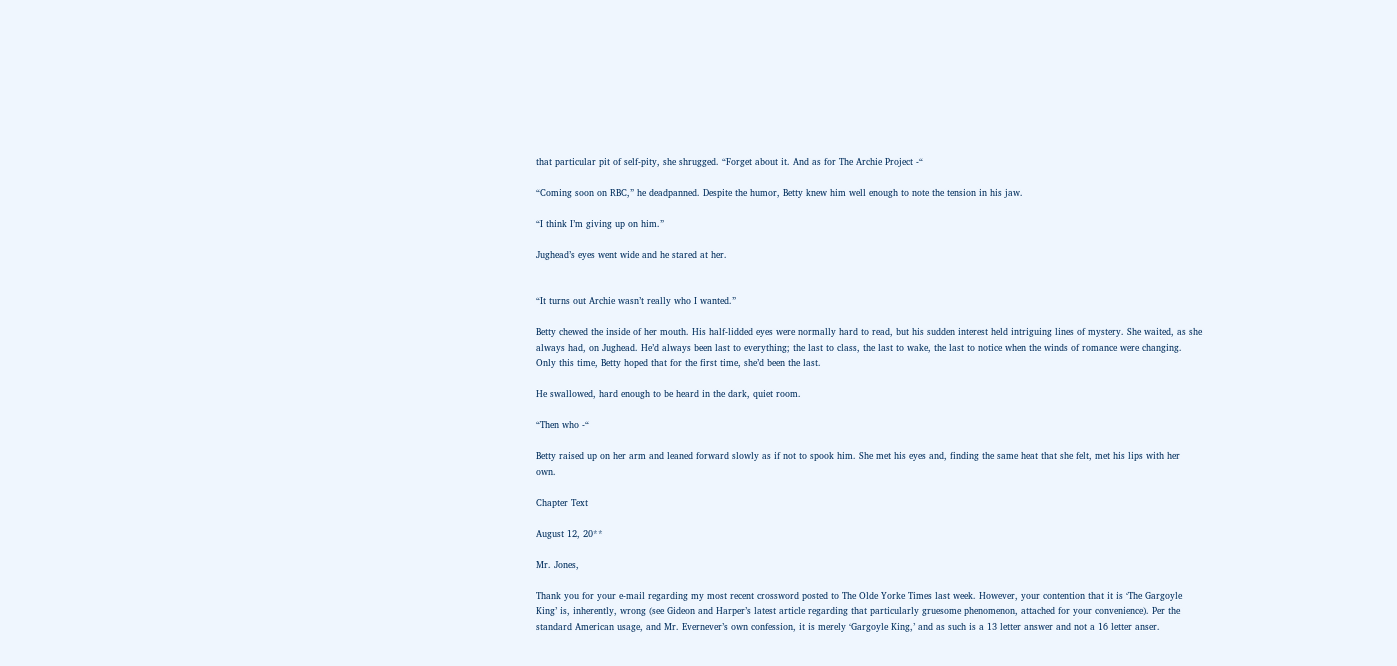that particular pit of self-pity, she shrugged. “Forget about it. And as for The Archie Project -“

“Coming soon on RBC,” he deadpanned. Despite the humor, Betty knew him well enough to note the tension in his jaw.

“I think I’m giving up on him.”

Jughead’s eyes went wide and he stared at her.


“It turns out Archie wasn’t really who I wanted.”

Betty chewed the inside of her mouth. His half-lidded eyes were normally hard to read, but his sudden interest held intriguing lines of mystery. She waited, as she always had, on Jughead. He’d always been last to everything; the last to class, the last to wake, the last to notice when the winds of romance were changing. Only this time, Betty hoped that for the first time, she’d been the last.

He swallowed, hard enough to be heard in the dark, quiet room.

“Then who -“

Betty raised up on her arm and leaned forward slowly as if not to spook him. She met his eyes and, finding the same heat that she felt, met his lips with her own.

Chapter Text

August 12, 20**

Mr. Jones,

Thank you for your e-mail regarding my most recent crossword posted to The Olde Yorke Times last week. However, your contention that it is ‘The Gargoyle King’ is, inherently, wrong (see Gideon and Harper’s latest article regarding that particularly gruesome phenomenon, attached for your convenience). Per the standard American usage, and Mr. Evernever’s own confession, it is merely ‘Gargoyle King,’ and as such is a 13 letter answer and not a 16 letter anser.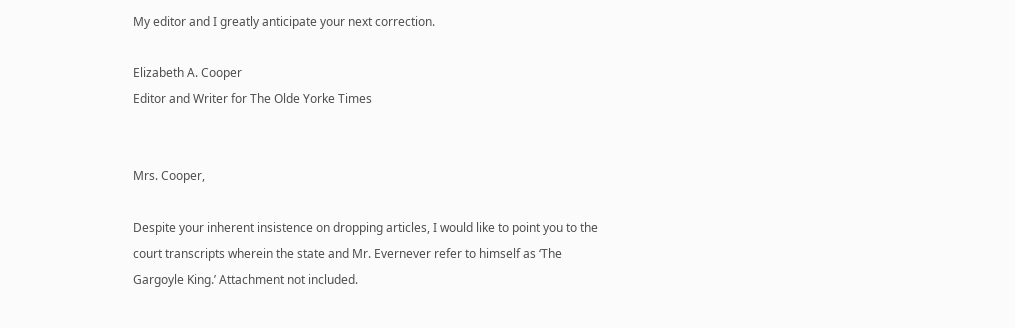My editor and I greatly anticipate your next correction.

Elizabeth A. Cooper
Editor and Writer for The Olde Yorke Times


Mrs. Cooper,

Despite your inherent insistence on dropping articles, I would like to point you to the court transcripts wherein the state and Mr. Evernever refer to himself as ‘The Gargoyle King.’ Attachment not included.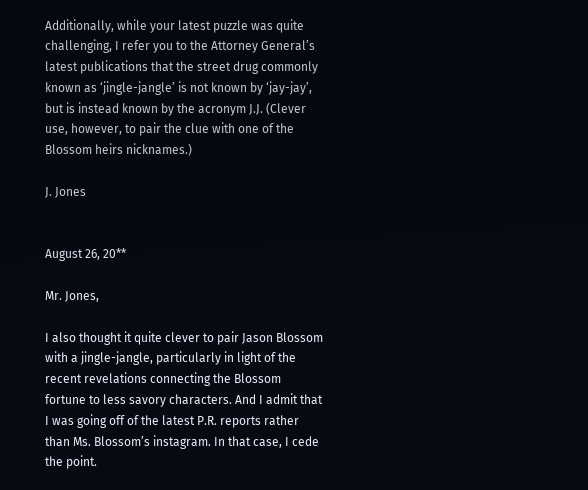Additionally, while your latest puzzle was quite challenging, I refer you to the Attorney General’s latest publications that the street drug commonly known as ‘jingle-jangle’ is not known by ‘jay-jay’, but is instead known by the acronym J.J. (Clever use, however, to pair the clue with one of the Blossom heirs nicknames.)

J. Jones


August 26, 20**

Mr. Jones,

I also thought it quite clever to pair Jason Blossom with a jingle-jangle, particularly in light of the recent revelations connecting the Blossom fortune to less savory characters. And I admit that I was going off of the latest P.R. reports rather than Ms. Blossom’s instagram. In that case, I cede the point.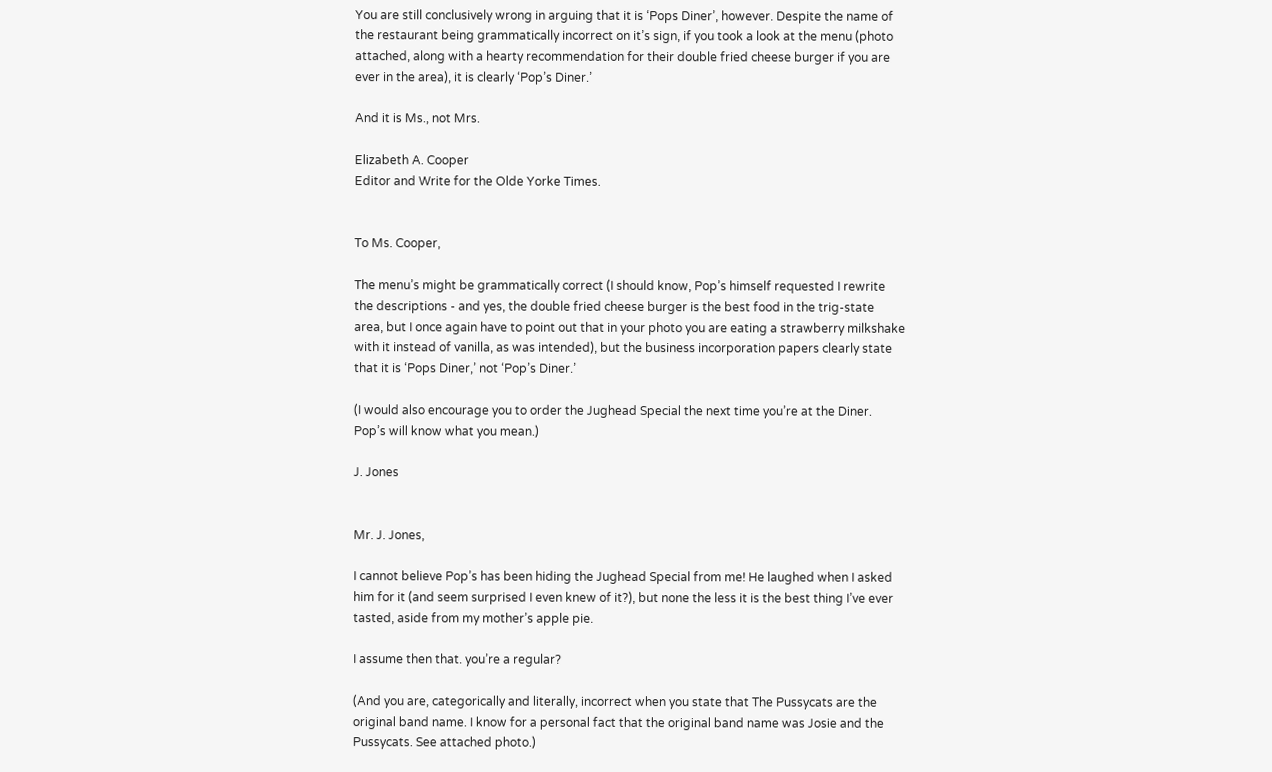You are still conclusively wrong in arguing that it is ‘Pops Diner’, however. Despite the name of the restaurant being grammatically incorrect on it’s sign, if you took a look at the menu (photo attached, along with a hearty recommendation for their double fried cheese burger if you are ever in the area), it is clearly ‘Pop’s Diner.’

And it is Ms., not Mrs.

Elizabeth A. Cooper
Editor and Write for the Olde Yorke Times.


To Ms. Cooper,

The menu’s might be grammatically correct (I should know, Pop’s himself requested I rewrite the descriptions - and yes, the double fried cheese burger is the best food in the trig-state area, but I once again have to point out that in your photo you are eating a strawberry milkshake with it instead of vanilla, as was intended), but the business incorporation papers clearly state that it is ‘Pops Diner,’ not ‘Pop’s Diner.’

(I would also encourage you to order the Jughead Special the next time you’re at the Diner. Pop’s will know what you mean.)

J. Jones


Mr. J. Jones,

I cannot believe Pop’s has been hiding the Jughead Special from me! He laughed when I asked him for it (and seem surprised I even knew of it?), but none the less it is the best thing I’ve ever tasted, aside from my mother’s apple pie.

I assume then that. you’re a regular?

(And you are, categorically and literally, incorrect when you state that The Pussycats are the original band name. I know for a personal fact that the original band name was Josie and the Pussycats. See attached photo.)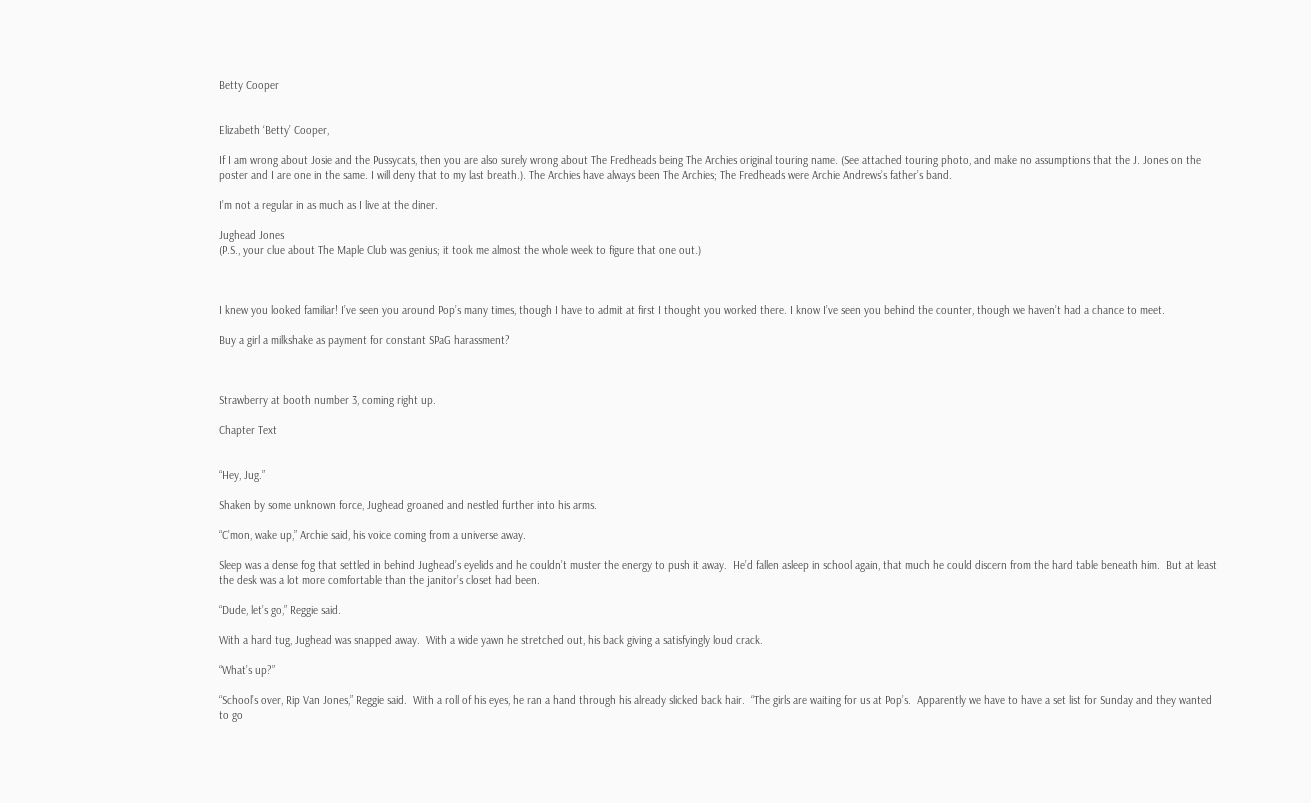Betty Cooper


Elizabeth ‘Betty’ Cooper,

If I am wrong about Josie and the Pussycats, then you are also surely wrong about The Fredheads being The Archies original touring name. (See attached touring photo, and make no assumptions that the J. Jones on the poster and I are one in the same. I will deny that to my last breath.). The Archies have always been The Archies; The Fredheads were Archie Andrews’s father’s band.

I’m not a regular in as much as I live at the diner.

Jughead Jones
(P.S., your clue about The Maple Club was genius; it took me almost the whole week to figure that one out.)



I knew you looked familiar! I’ve seen you around Pop’s many times, though I have to admit at first I thought you worked there. I know I’ve seen you behind the counter, though we haven’t had a chance to meet.

Buy a girl a milkshake as payment for constant SPaG harassment?



Strawberry at booth number 3, coming right up.

Chapter Text


“Hey, Jug.”

Shaken by some unknown force, Jughead groaned and nestled further into his arms.

“C’mon, wake up,” Archie said, his voice coming from a universe away.

Sleep was a dense fog that settled in behind Jughead’s eyelids and he couldn’t muster the energy to push it away.  He’d fallen asleep in school again, that much he could discern from the hard table beneath him.  But at least the desk was a lot more comfortable than the janitor’s closet had been.

“Dude, let’s go,” Reggie said.

With a hard tug, Jughead was snapped away.  With a wide yawn he stretched out, his back giving a satisfyingly loud crack.

“What’s up?”

“School’s over, Rip Van Jones,” Reggie said.  With a roll of his eyes, he ran a hand through his already slicked back hair.  “The girls are waiting for us at Pop’s.  Apparently we have to have a set list for Sunday and they wanted to go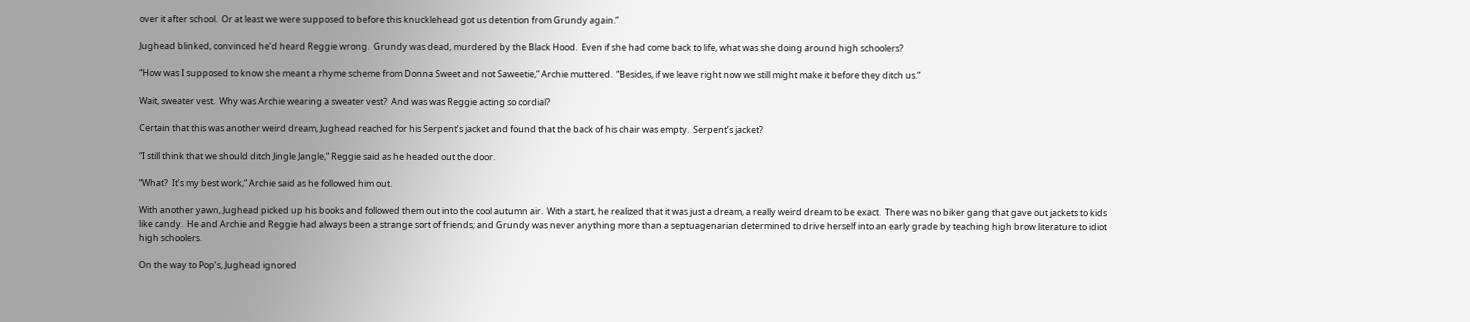over it after school.  Or at least we were supposed to before this knucklehead got us detention from Grundy again.”

Jughead blinked, convinced he’d heard Reggie wrong.  Grundy was dead, murdered by the Black Hood.  Even if she had come back to life, what was she doing around high schoolers?

“How was I supposed to know she meant a rhyme scheme from Donna Sweet and not Saweetie,” Archie muttered.  “Besides, if we leave right now we still might make it before they ditch us.”

Wait, sweater vest.  Why was Archie wearing a sweater vest?  And was was Reggie acting so cordial?

Certain that this was another weird dream, Jughead reached for his Serpent’s jacket and found that the back of his chair was empty.  Serpent’s jacket?

“I still think that we should ditch Jingle Jangle,” Reggie said as he headed out the door.

“What?  It’s my best work,” Archie said as he followed him out.

With another yawn, Jughead picked up his books and followed them out into the cool autumn air.  With a start, he realized that it was just a dream, a really weird dream to be exact.  There was no biker gang that gave out jackets to kids like candy.  He and Archie and Reggie had always been a strange sort of friends; and Grundy was never anything more than a septuagenarian determined to drive herself into an early grade by teaching high brow literature to idiot high schoolers.

On the way to Pop’s, Jughead ignored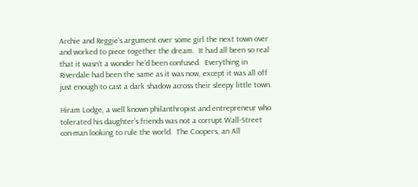Archie and Reggie’s argument over some girl the next town over and worked to piece together the dream.  It had all been so real that it wasn’t a wonder he’d been confused.  Everything in Riverdale had been the same as it was now, except it was all off just enough to cast a dark shadow across their sleepy little town.

Hiram Lodge, a well known philanthropist and entrepreneur who tolerated his daughter’s friends was not a corrupt Wall-Street con-man looking to rule the world.  The Coopers, an All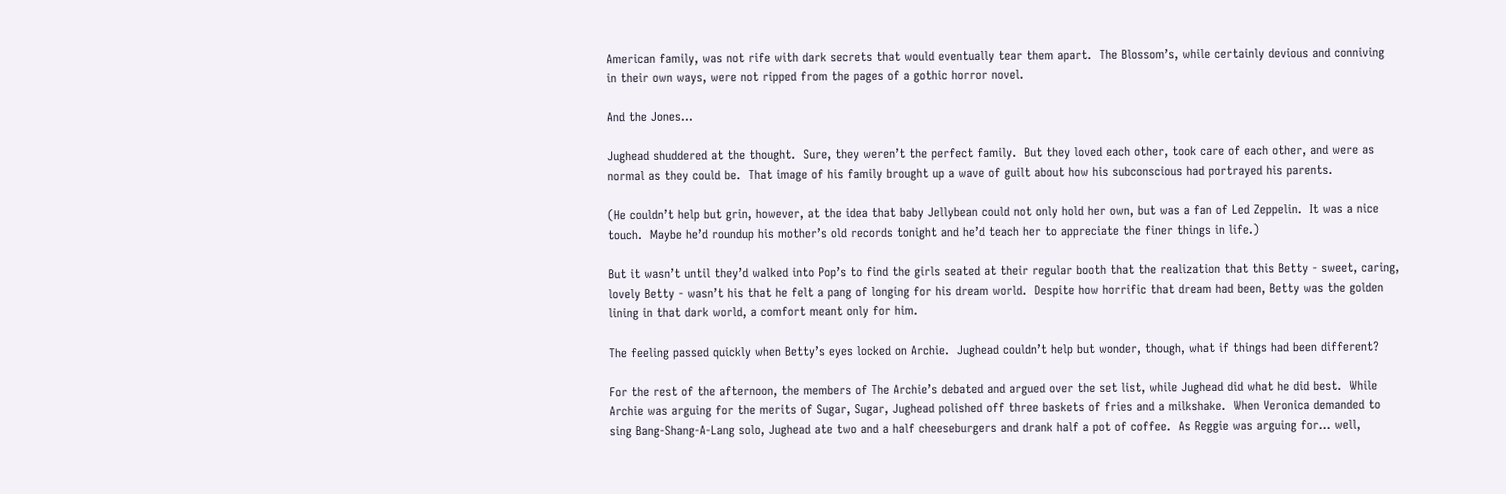American family, was not rife with dark secrets that would eventually tear them apart.  The Blossom’s, while certainly devious and conniving in their own ways, were not ripped from the pages of a gothic horror novel.

And the Jones…

Jughead shuddered at the thought.  Sure, they weren’t the perfect family.  But they loved each other, took care of each other, and were as normal as they could be.  That image of his family brought up a wave of guilt about how his subconscious had portrayed his parents.

(He couldn’t help but grin, however, at the idea that baby Jellybean could not only hold her own, but was a fan of Led Zeppelin.  It was a nice touch.  Maybe he’d roundup his mother’s old records tonight and he’d teach her to appreciate the finer things in life.)

But it wasn’t until they’d walked into Pop’s to find the girls seated at their regular booth that the realization that this Betty - sweet, caring, lovely Betty - wasn’t his that he felt a pang of longing for his dream world.  Despite how horrific that dream had been, Betty was the golden lining in that dark world, a comfort meant only for him.

The feeling passed quickly when Betty’s eyes locked on Archie.  Jughead couldn’t help but wonder, though, what if things had been different?

For the rest of the afternoon, the members of The Archie’s debated and argued over the set list, while Jughead did what he did best.  While Archie was arguing for the merits of Sugar, Sugar, Jughead polished off three baskets of fries and a milkshake.  When Veronica demanded to sing Bang-Shang-A-Lang solo, Jughead ate two and a half cheeseburgers and drank half a pot of coffee.  As Reggie was arguing for… well,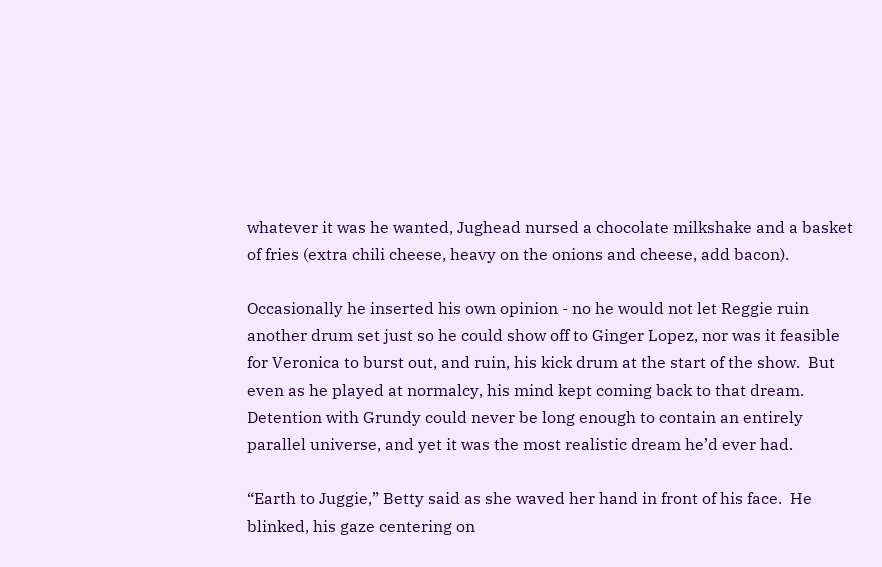whatever it was he wanted, Jughead nursed a chocolate milkshake and a basket of fries (extra chili cheese, heavy on the onions and cheese, add bacon).

Occasionally he inserted his own opinion - no he would not let Reggie ruin another drum set just so he could show off to Ginger Lopez, nor was it feasible for Veronica to burst out, and ruin, his kick drum at the start of the show.  But even as he played at normalcy, his mind kept coming back to that dream.  Detention with Grundy could never be long enough to contain an entirely parallel universe, and yet it was the most realistic dream he’d ever had.

“Earth to Juggie,” Betty said as she waved her hand in front of his face.  He blinked, his gaze centering on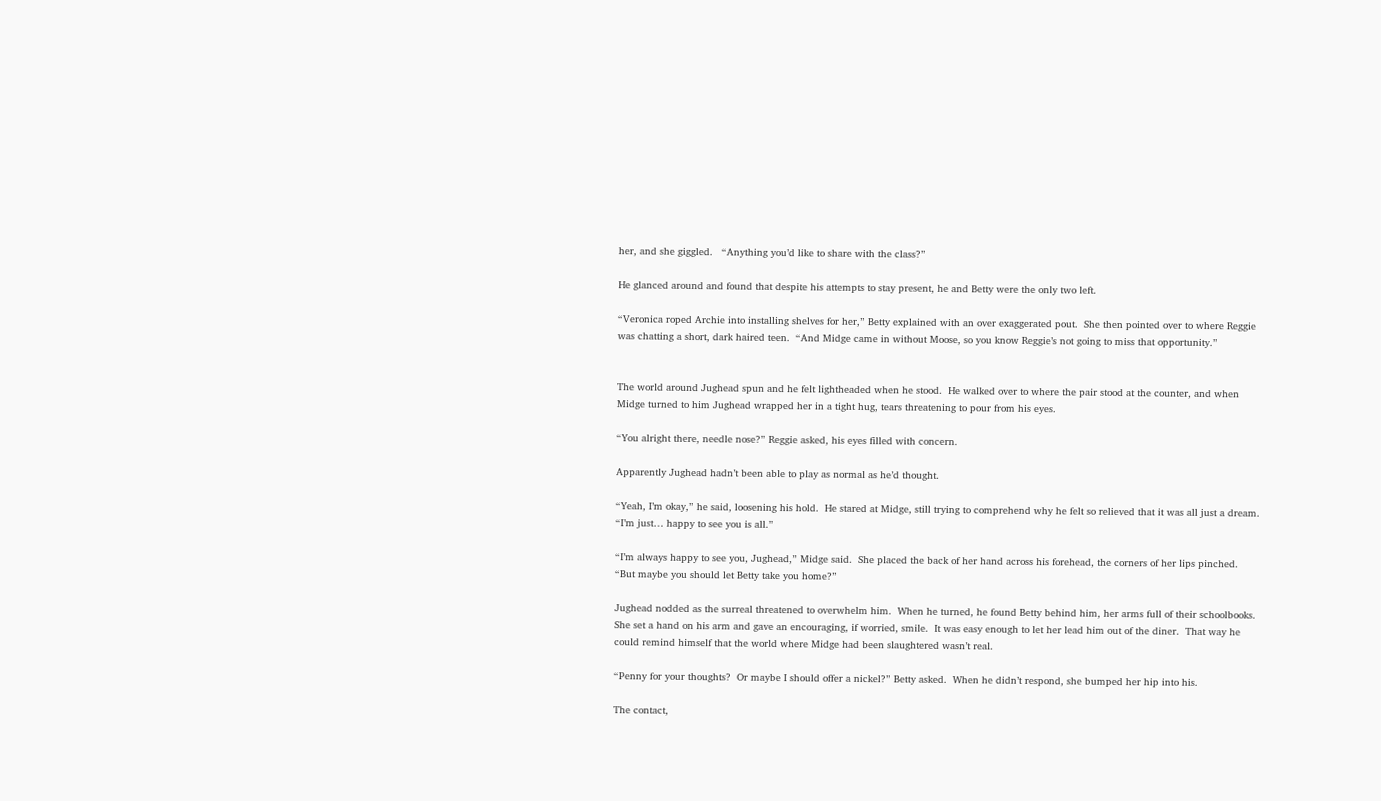her, and she giggled.   “Anything you’d like to share with the class?”

He glanced around and found that despite his attempts to stay present, he and Betty were the only two left.

“Veronica roped Archie into installing shelves for her,” Betty explained with an over exaggerated pout.  She then pointed over to where Reggie was chatting a short, dark haired teen.  “And Midge came in without Moose, so you know Reggie’s not going to miss that opportunity.”


The world around Jughead spun and he felt lightheaded when he stood.  He walked over to where the pair stood at the counter, and when Midge turned to him Jughead wrapped her in a tight hug, tears threatening to pour from his eyes.

“You alright there, needle nose?” Reggie asked, his eyes filled with concern.

Apparently Jughead hadn’t been able to play as normal as he’d thought.

“Yeah, I’m okay,” he said, loosening his hold.  He stared at Midge, still trying to comprehend why he felt so relieved that it was all just a dream. “I’m just… happy to see you is all.”

“I’m always happy to see you, Jughead,” Midge said.  She placed the back of her hand across his forehead, the corners of her lips pinched.  “But maybe you should let Betty take you home?”

Jughead nodded as the surreal threatened to overwhelm him.  When he turned, he found Betty behind him, her arms full of their schoolbooks.  She set a hand on his arm and gave an encouraging, if worried, smile.  It was easy enough to let her lead him out of the diner.  That way he could remind himself that the world where Midge had been slaughtered wasn’t real.

“Penny for your thoughts?  Or maybe I should offer a nickel?” Betty asked.  When he didn’t respond, she bumped her hip into his.

The contact,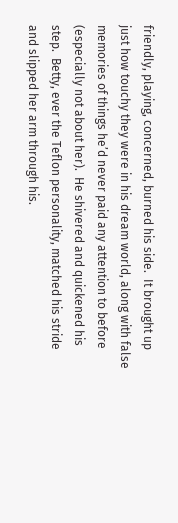friendly, playing, concerned, burned his side.  It brought up just how touchy they were in his dream world, along with false memories of things he’d never paid any attention to before (especially not about her).  He shivered and quickened his step.  Betty, ever the Teflon personality, matched his stride and slipped her arm through his.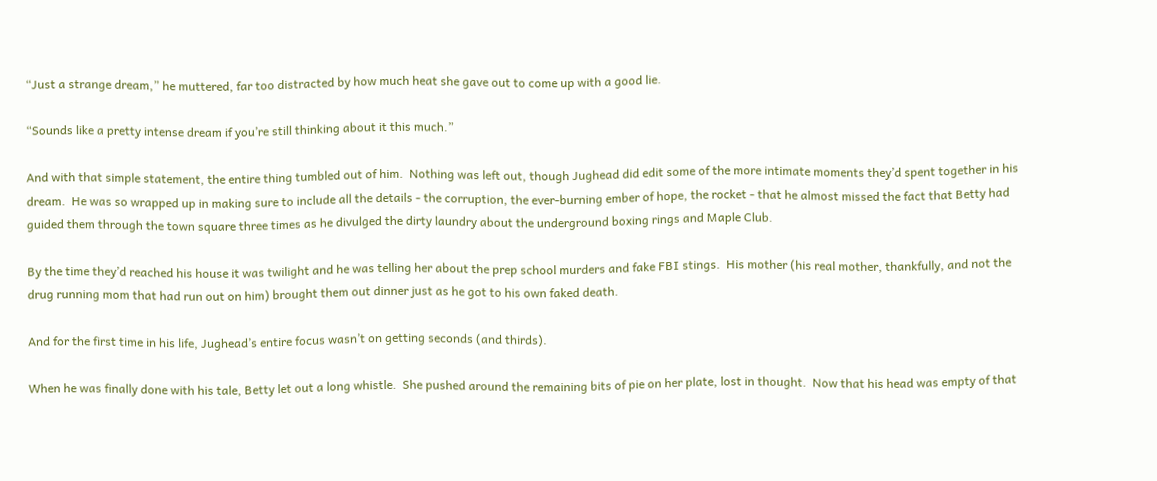“Just a strange dream,” he muttered, far too distracted by how much heat she gave out to come up with a good lie.

“Sounds like a pretty intense dream if you’re still thinking about it this much.”

And with that simple statement, the entire thing tumbled out of him.  Nothing was left out, though Jughead did edit some of the more intimate moments they’d spent together in his dream.  He was so wrapped up in making sure to include all the details - the corruption, the ever-burning ember of hope, the rocket - that he almost missed the fact that Betty had guided them through the town square three times as he divulged the dirty laundry about the underground boxing rings and Maple Club.

By the time they’d reached his house it was twilight and he was telling her about the prep school murders and fake FBI stings.  His mother (his real mother, thankfully, and not the drug running mom that had run out on him) brought them out dinner just as he got to his own faked death.

And for the first time in his life, Jughead’s entire focus wasn’t on getting seconds (and thirds).

When he was finally done with his tale, Betty let out a long whistle.  She pushed around the remaining bits of pie on her plate, lost in thought.  Now that his head was empty of that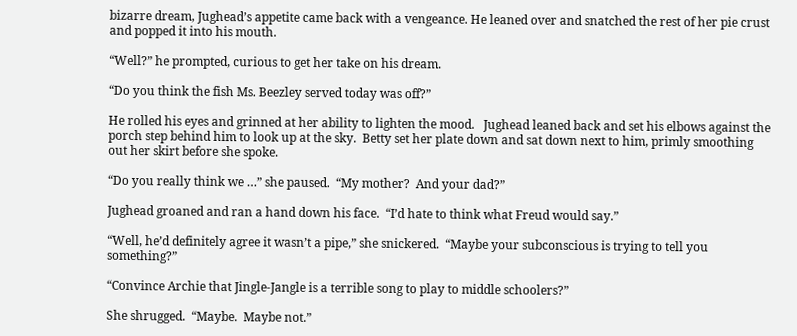bizarre dream, Jughead’s appetite came back with a vengeance. He leaned over and snatched the rest of her pie crust and popped it into his mouth.

“Well?” he prompted, curious to get her take on his dream.

“Do you think the fish Ms. Beezley served today was off?”

He rolled his eyes and grinned at her ability to lighten the mood.   Jughead leaned back and set his elbows against the porch step behind him to look up at the sky.  Betty set her plate down and sat down next to him, primly smoothing out her skirt before she spoke.

“Do you really think we …” she paused.  “My mother?  And your dad?”

Jughead groaned and ran a hand down his face.  “I’d hate to think what Freud would say.”

“Well, he’d definitely agree it wasn’t a pipe,” she snickered.  “Maybe your subconscious is trying to tell you something?”

“Convince Archie that Jingle-Jangle is a terrible song to play to middle schoolers?”

She shrugged.  “Maybe.  Maybe not.”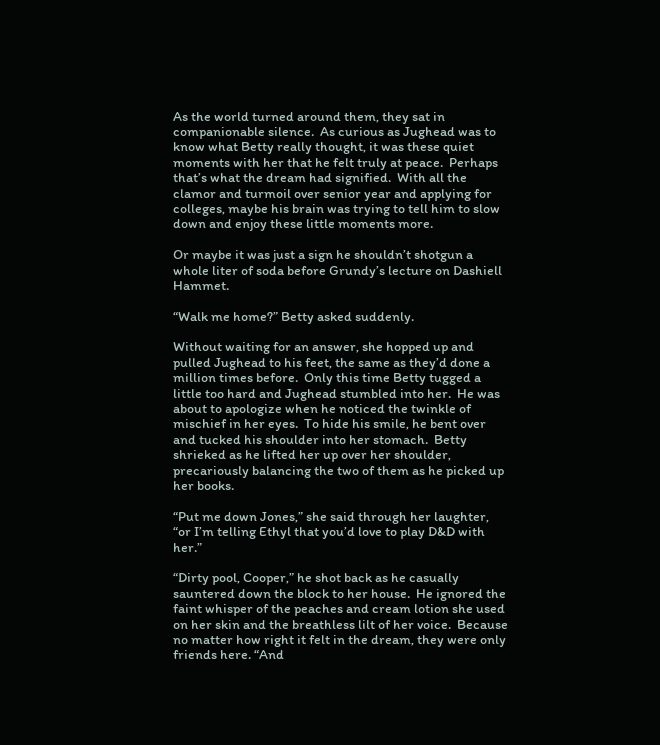As the world turned around them, they sat in companionable silence.  As curious as Jughead was to know what Betty really thought, it was these quiet moments with her that he felt truly at peace.  Perhaps that’s what the dream had signified.  With all the clamor and turmoil over senior year and applying for colleges, maybe his brain was trying to tell him to slow down and enjoy these little moments more.

Or maybe it was just a sign he shouldn’t shotgun a whole liter of soda before Grundy’s lecture on Dashiell Hammet.

“Walk me home?” Betty asked suddenly.

Without waiting for an answer, she hopped up and pulled Jughead to his feet, the same as they’d done a million times before.  Only this time Betty tugged a little too hard and Jughead stumbled into her.  He was about to apologize when he noticed the twinkle of mischief in her eyes.  To hide his smile, he bent over and tucked his shoulder into her stomach.  Betty shrieked as he lifted her up over her shoulder, precariously balancing the two of them as he picked up her books.

“Put me down Jones,” she said through her laughter, “or I’m telling Ethyl that you’d love to play D&D with her.”

“Dirty pool, Cooper,” he shot back as he casually sauntered down the block to her house.  He ignored the faint whisper of the peaches and cream lotion she used on her skin and the breathless lilt of her voice.  Because no matter how right it felt in the dream, they were only friends here. “And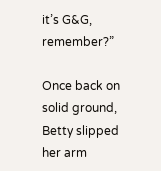it’s G&G, remember?”

Once back on solid ground, Betty slipped her arm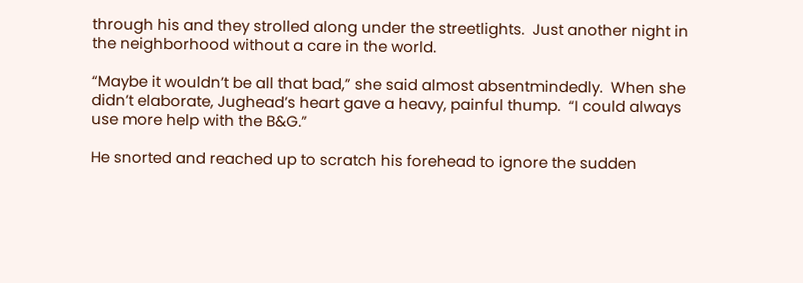through his and they strolled along under the streetlights.  Just another night in the neighborhood without a care in the world.

“Maybe it wouldn’t be all that bad,” she said almost absentmindedly.  When she didn’t elaborate, Jughead’s heart gave a heavy, painful thump.  “I could always use more help with the B&G.”

He snorted and reached up to scratch his forehead to ignore the sudden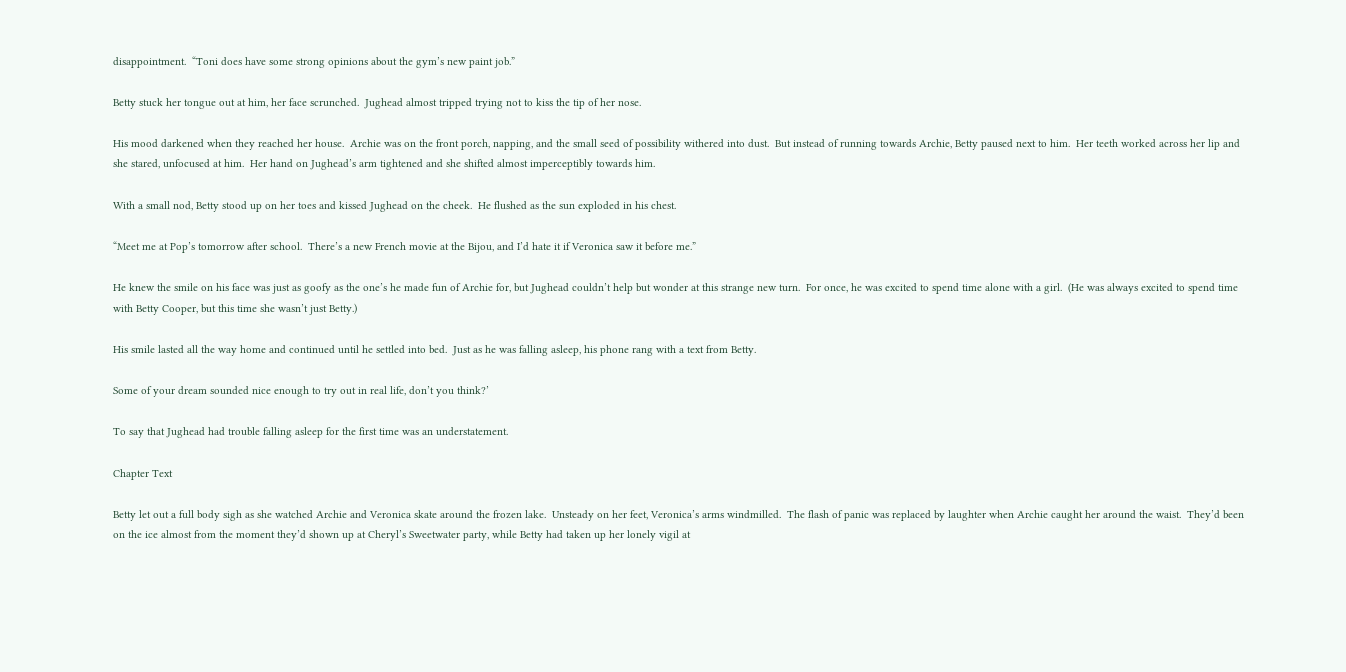disappointment.  “Toni does have some strong opinions about the gym’s new paint job.”

Betty stuck her tongue out at him, her face scrunched.  Jughead almost tripped trying not to kiss the tip of her nose.

His mood darkened when they reached her house.  Archie was on the front porch, napping, and the small seed of possibility withered into dust.  But instead of running towards Archie, Betty paused next to him.  Her teeth worked across her lip and she stared, unfocused at him.  Her hand on Jughead’s arm tightened and she shifted almost imperceptibly towards him.

With a small nod, Betty stood up on her toes and kissed Jughead on the cheek.  He flushed as the sun exploded in his chest.

“Meet me at Pop’s tomorrow after school.  There’s a new French movie at the Bijou, and I’d hate it if Veronica saw it before me.”

He knew the smile on his face was just as goofy as the one’s he made fun of Archie for, but Jughead couldn’t help but wonder at this strange new turn.  For once, he was excited to spend time alone with a girl.  (He was always excited to spend time with Betty Cooper, but this time she wasn’t just Betty.)

His smile lasted all the way home and continued until he settled into bed.  Just as he was falling asleep, his phone rang with a text from Betty.

Some of your dream sounded nice enough to try out in real life, don’t you think?’

To say that Jughead had trouble falling asleep for the first time was an understatement.

Chapter Text

Betty let out a full body sigh as she watched Archie and Veronica skate around the frozen lake.  Unsteady on her feet, Veronica’s arms windmilled.  The flash of panic was replaced by laughter when Archie caught her around the waist.  They’d been on the ice almost from the moment they’d shown up at Cheryl’s Sweetwater party, while Betty had taken up her lonely vigil at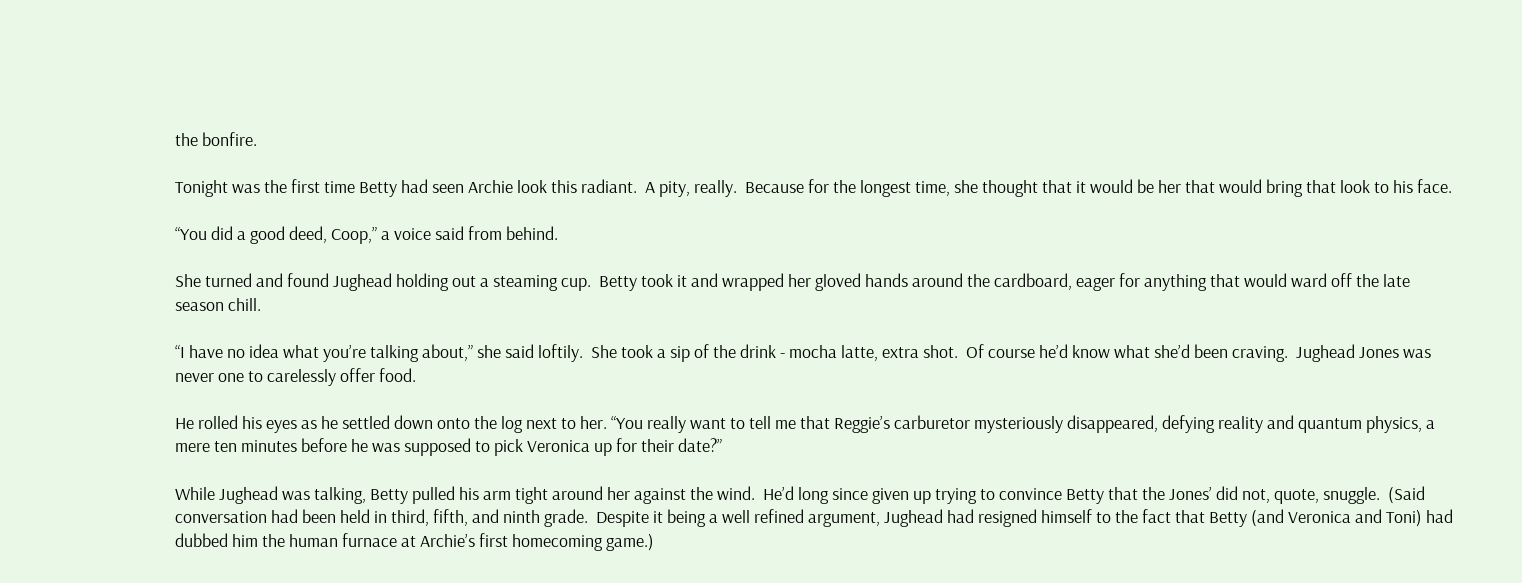the bonfire.

Tonight was the first time Betty had seen Archie look this radiant.  A pity, really.  Because for the longest time, she thought that it would be her that would bring that look to his face.

“You did a good deed, Coop,” a voice said from behind.

She turned and found Jughead holding out a steaming cup.  Betty took it and wrapped her gloved hands around the cardboard, eager for anything that would ward off the late season chill.

“I have no idea what you’re talking about,” she said loftily.  She took a sip of the drink - mocha latte, extra shot.  Of course he’d know what she’d been craving.  Jughead Jones was never one to carelessly offer food.

He rolled his eyes as he settled down onto the log next to her. “You really want to tell me that Reggie’s carburetor mysteriously disappeared, defying reality and quantum physics, a mere ten minutes before he was supposed to pick Veronica up for their date?”

While Jughead was talking, Betty pulled his arm tight around her against the wind.  He’d long since given up trying to convince Betty that the Jones’ did not, quote, snuggle.  (Said conversation had been held in third, fifth, and ninth grade.  Despite it being a well refined argument, Jughead had resigned himself to the fact that Betty (and Veronica and Toni) had dubbed him the human furnace at Archie’s first homecoming game.)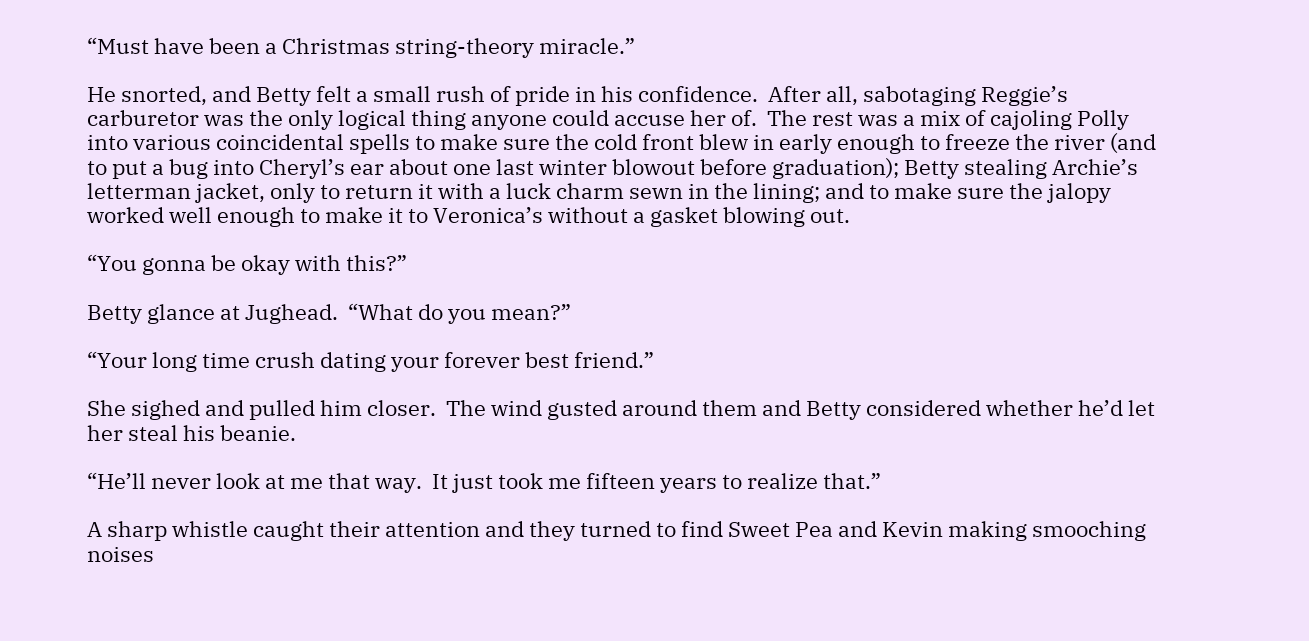“Must have been a Christmas string-theory miracle.”

He snorted, and Betty felt a small rush of pride in his confidence.  After all, sabotaging Reggie’s carburetor was the only logical thing anyone could accuse her of.  The rest was a mix of cajoling Polly into various coincidental spells to make sure the cold front blew in early enough to freeze the river (and to put a bug into Cheryl’s ear about one last winter blowout before graduation); Betty stealing Archie’s letterman jacket, only to return it with a luck charm sewn in the lining; and to make sure the jalopy worked well enough to make it to Veronica’s without a gasket blowing out.

“You gonna be okay with this?”

Betty glance at Jughead.  “What do you mean?”

“Your long time crush dating your forever best friend.”

She sighed and pulled him closer.  The wind gusted around them and Betty considered whether he’d let her steal his beanie.

“He’ll never look at me that way.  It just took me fifteen years to realize that.”

A sharp whistle caught their attention and they turned to find Sweet Pea and Kevin making smooching noises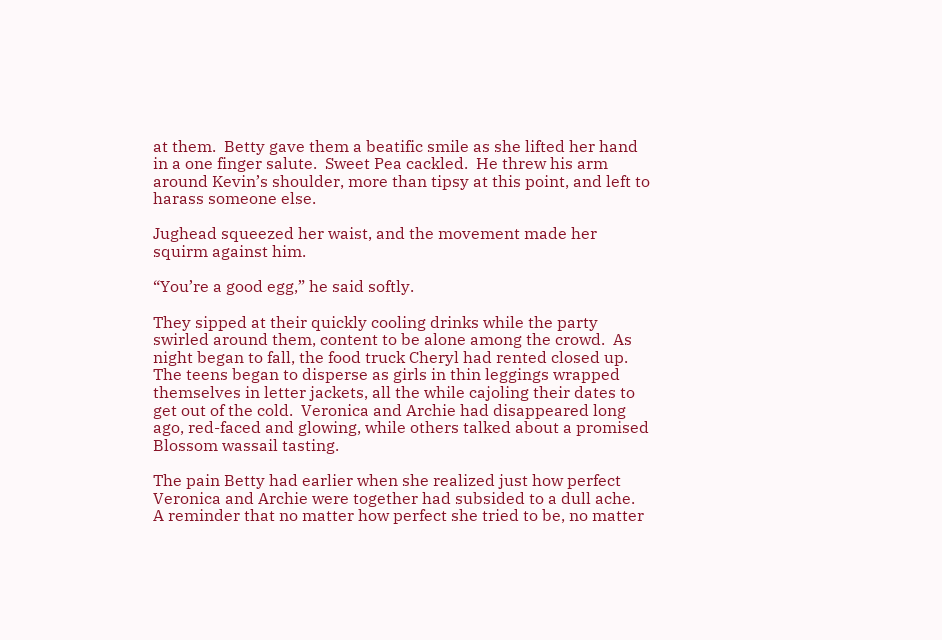at them.  Betty gave them a beatific smile as she lifted her hand in a one finger salute.  Sweet Pea cackled.  He threw his arm around Kevin’s shoulder, more than tipsy at this point, and left to harass someone else.

Jughead squeezed her waist, and the movement made her squirm against him.

“You’re a good egg,” he said softly.

They sipped at their quickly cooling drinks while the party swirled around them, content to be alone among the crowd.  As night began to fall, the food truck Cheryl had rented closed up.  The teens began to disperse as girls in thin leggings wrapped themselves in letter jackets, all the while cajoling their dates to get out of the cold.  Veronica and Archie had disappeared long ago, red-faced and glowing, while others talked about a promised Blossom wassail tasting.

The pain Betty had earlier when she realized just how perfect Veronica and Archie were together had subsided to a dull ache.  A reminder that no matter how perfect she tried to be, no matter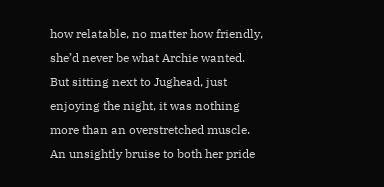how relatable, no matter how friendly, she’d never be what Archie wanted.  But sitting next to Jughead, just enjoying the night, it was nothing more than an overstretched muscle.  An unsightly bruise to both her pride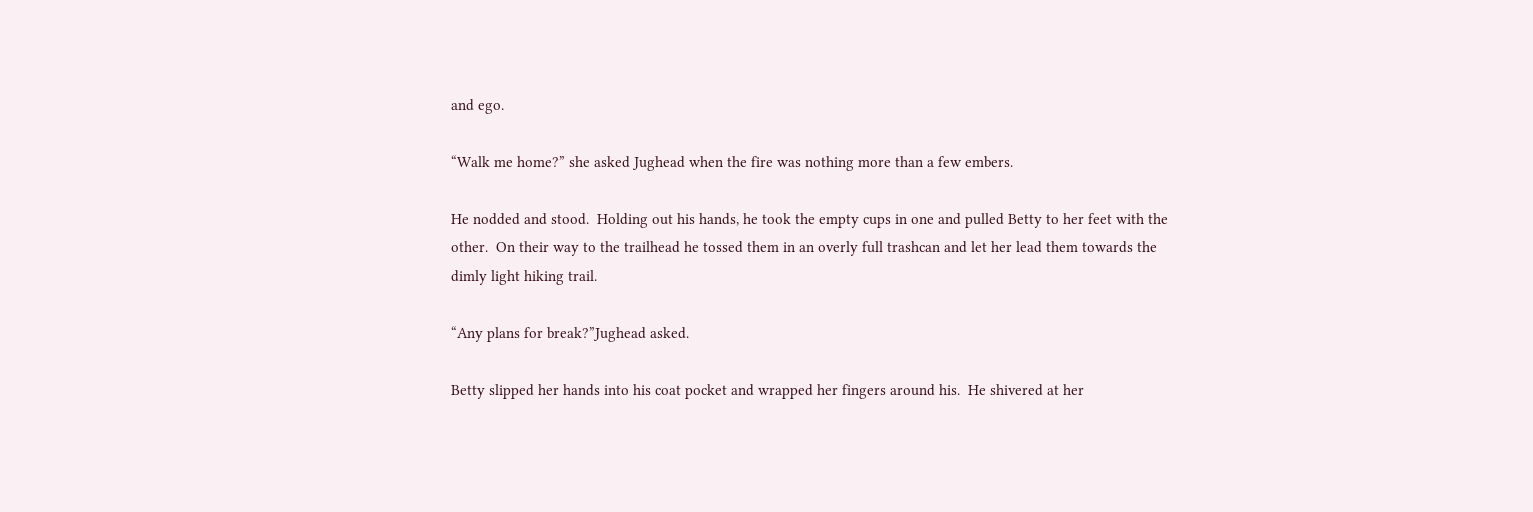and ego.

“Walk me home?” she asked Jughead when the fire was nothing more than a few embers.

He nodded and stood.  Holding out his hands, he took the empty cups in one and pulled Betty to her feet with the other.  On their way to the trailhead he tossed them in an overly full trashcan and let her lead them towards the dimly light hiking trail.

“Any plans for break?”Jughead asked.

Betty slipped her hands into his coat pocket and wrapped her fingers around his.  He shivered at her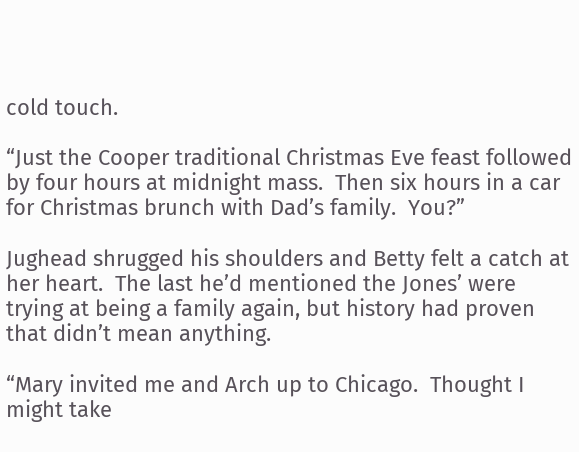cold touch.

“Just the Cooper traditional Christmas Eve feast followed by four hours at midnight mass.  Then six hours in a car for Christmas brunch with Dad’s family.  You?”

Jughead shrugged his shoulders and Betty felt a catch at her heart.  The last he’d mentioned the Jones’ were trying at being a family again, but history had proven that didn’t mean anything.

“Mary invited me and Arch up to Chicago.  Thought I might take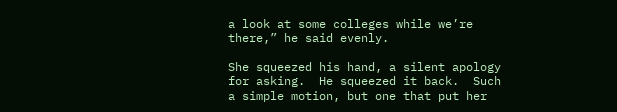a look at some colleges while we’re there,” he said evenly.

She squeezed his hand, a silent apology for asking.  He squeezed it back.  Such a simple motion, but one that put her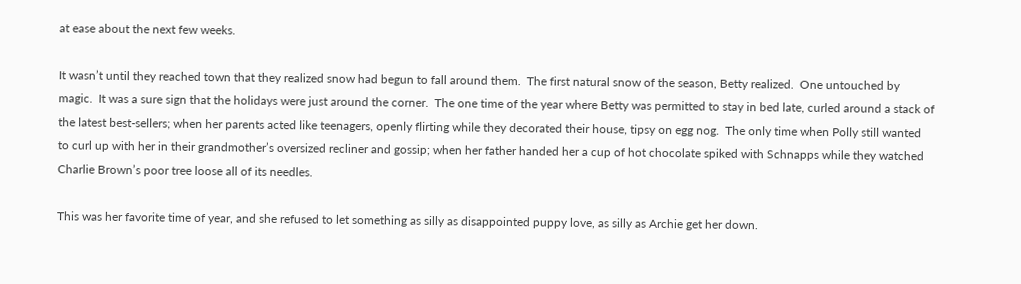at ease about the next few weeks.

It wasn’t until they reached town that they realized snow had begun to fall around them.  The first natural snow of the season, Betty realized.  One untouched by magic.  It was a sure sign that the holidays were just around the corner.  The one time of the year where Betty was permitted to stay in bed late, curled around a stack of the latest best-sellers; when her parents acted like teenagers, openly flirting while they decorated their house, tipsy on egg nog.  The only time when Polly still wanted to curl up with her in their grandmother’s oversized recliner and gossip; when her father handed her a cup of hot chocolate spiked with Schnapps while they watched Charlie Brown’s poor tree loose all of its needles.

This was her favorite time of year, and she refused to let something as silly as disappointed puppy love, as silly as Archie get her down.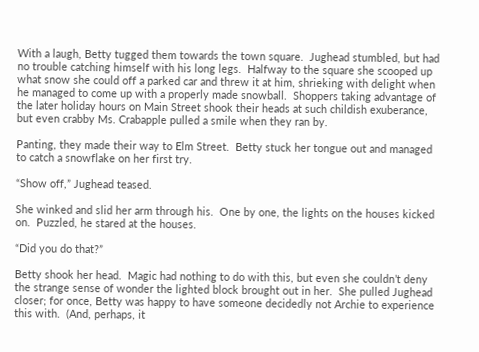With a laugh, Betty tugged them towards the town square.  Jughead stumbled, but had no trouble catching himself with his long legs.  Halfway to the square she scooped up what snow she could off a parked car and threw it at him, shrieking with delight when he managed to come up with a properly made snowball.  Shoppers taking advantage of the later holiday hours on Main Street shook their heads at such childish exuberance, but even crabby Ms. Crabapple pulled a smile when they ran by.

Panting, they made their way to Elm Street.  Betty stuck her tongue out and managed to catch a snowflake on her first try.

“Show off,” Jughead teased.

She winked and slid her arm through his.  One by one, the lights on the houses kicked on.  Puzzled, he stared at the houses.

“Did you do that?”

Betty shook her head.  Magic had nothing to do with this, but even she couldn’t deny the strange sense of wonder the lighted block brought out in her.  She pulled Jughead closer; for once, Betty was happy to have someone decidedly not Archie to experience this with.  (And, perhaps, it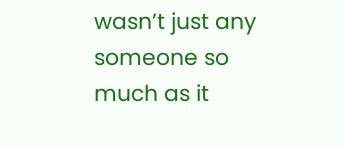wasn’t just any someone so much as it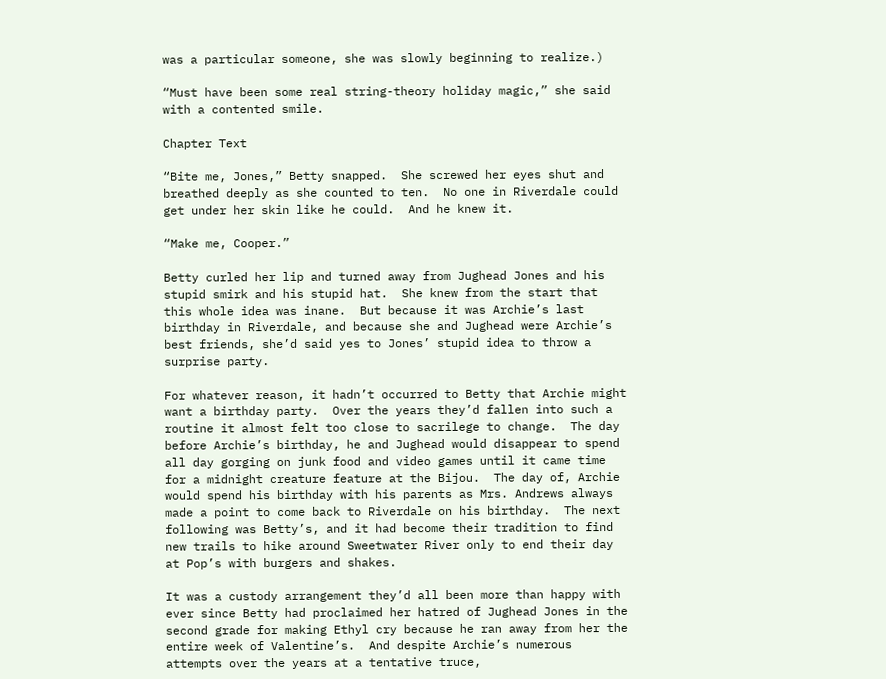was a particular someone, she was slowly beginning to realize.)

“Must have been some real string-theory holiday magic,” she said with a contented smile.

Chapter Text

“Bite me, Jones,” Betty snapped.  She screwed her eyes shut and breathed deeply as she counted to ten.  No one in Riverdale could get under her skin like he could.  And he knew it.

“Make me, Cooper.”

Betty curled her lip and turned away from Jughead Jones and his stupid smirk and his stupid hat.  She knew from the start that this whole idea was inane.  But because it was Archie’s last birthday in Riverdale, and because she and Jughead were Archie’s best friends, she’d said yes to Jones’ stupid idea to throw a surprise party.

For whatever reason, it hadn’t occurred to Betty that Archie might want a birthday party.  Over the years they’d fallen into such a routine it almost felt too close to sacrilege to change.  The day before Archie’s birthday, he and Jughead would disappear to spend all day gorging on junk food and video games until it came time for a midnight creature feature at the Bijou.  The day of, Archie would spend his birthday with his parents as Mrs. Andrews always made a point to come back to Riverdale on his birthday.  The next following was Betty’s, and it had become their tradition to find new trails to hike around Sweetwater River only to end their day at Pop’s with burgers and shakes.

It was a custody arrangement they’d all been more than happy with ever since Betty had proclaimed her hatred of Jughead Jones in the second grade for making Ethyl cry because he ran away from her the entire week of Valentine’s.  And despite Archie’s numerous attempts over the years at a tentative truce,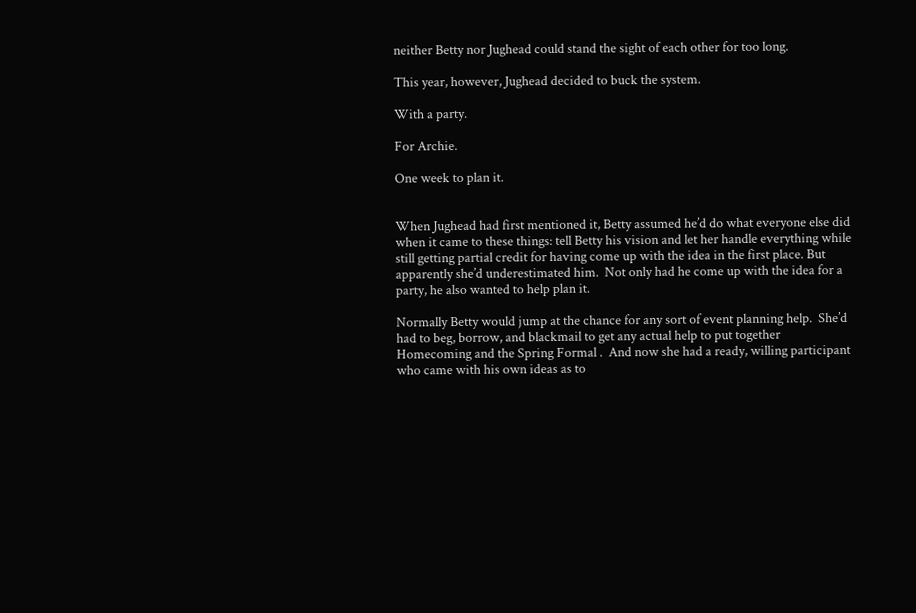neither Betty nor Jughead could stand the sight of each other for too long.

This year, however, Jughead decided to buck the system.

With a party.

For Archie.

One week to plan it.


When Jughead had first mentioned it, Betty assumed he’d do what everyone else did when it came to these things: tell Betty his vision and let her handle everything while still getting partial credit for having come up with the idea in the first place. But apparently she’d underestimated him.  Not only had he come up with the idea for a party, he also wanted to help plan it.

Normally Betty would jump at the chance for any sort of event planning help.  She’d had to beg, borrow, and blackmail to get any actual help to put together Homecoming and the Spring Formal .  And now she had a ready, willing participant who came with his own ideas as to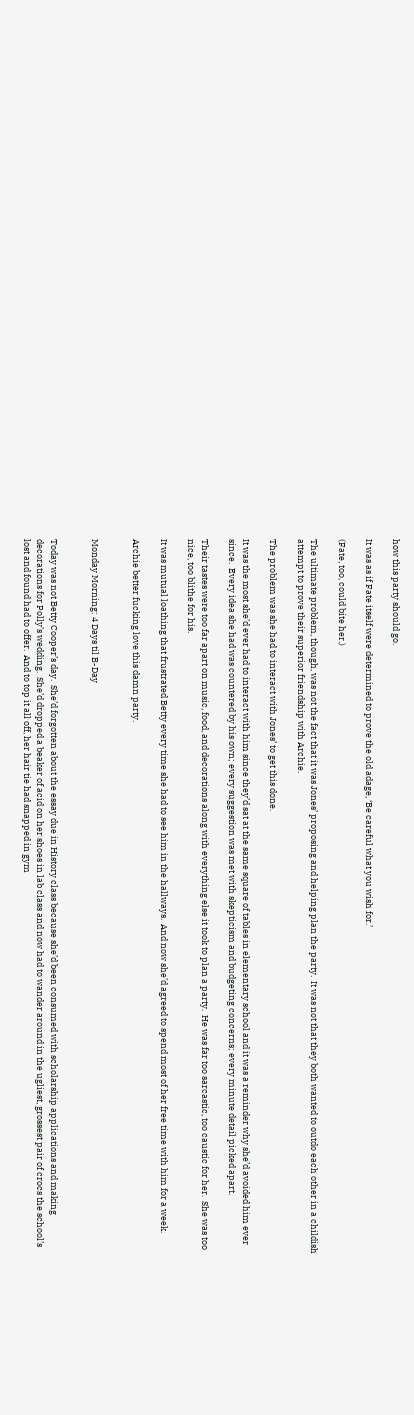how this party should go.

It was as if Fate itself were determined to prove the old adage, ‘Be careful what you wish for.’

(Fate, too, could bite her.)

The ultimate problem, though, was not the fact that it was Jones’ proposing and helping plan the party.  It was not that they both wanted to outdo each other in a childish attempt to prove their superior friendship with Archie.

The problem was she had to interact with Jones’ to get this done.

It was the most she’d ever had to interact with him since they’d sat at the same square of tables in elementary school and it was a reminder why she’d avoided him ever since.  Every idea she had was countered by his own; every suggestion was met with skepticism and budgeting concerns; every minute detail picked apart.

Their tastes were too far apart on music, food, and decorations along with everything else it took to plan a party.  He was far too sarcastic, too caustic for her.  She was too nice, too blithe for his.

It was mutual loathing that frustrated Betty every time she had to see him in the hallways.  And now she’d agreed to spend most of her free time with him for a week.

Archie better fucking love this damn party.


Monday Morning: 4 Days til B-Day


Today was not Betty Cooper’s day.  She’d forgotten about the essay due in History class because she’d been consumed with scholarship applications and making decorations for Polly’s wedding.  She’d dropped a beaker of acid on her shoes in lab class and now had to wander around in the ugliest, grossest pair of crocs the school’s lost and found had to offer.  And to top it all off, her hair tie had snapped in gym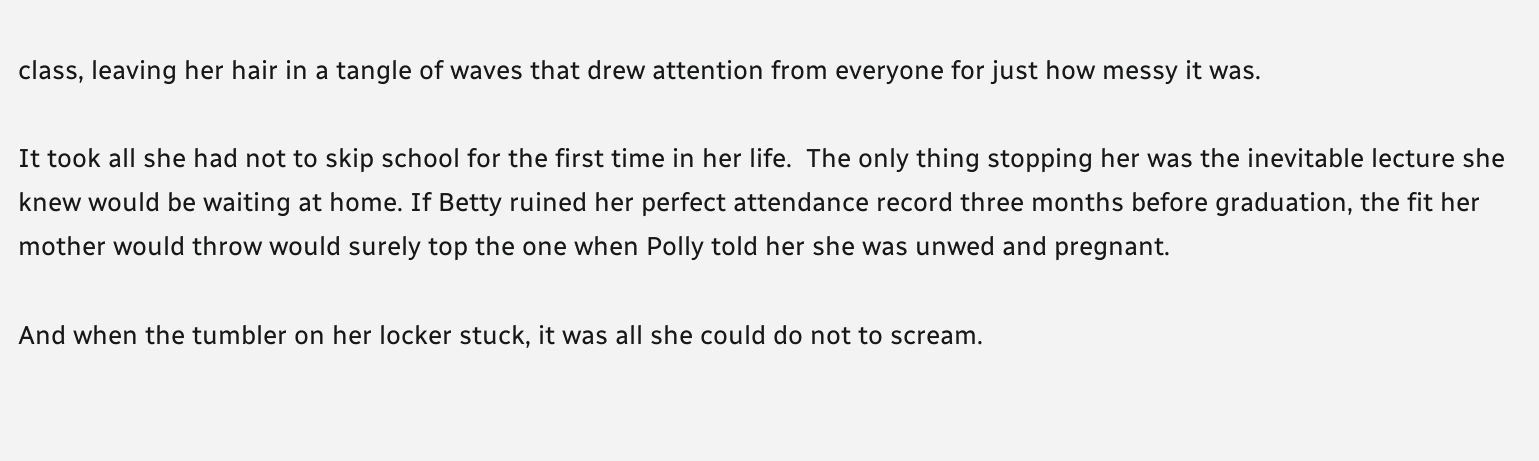class, leaving her hair in a tangle of waves that drew attention from everyone for just how messy it was.

It took all she had not to skip school for the first time in her life.  The only thing stopping her was the inevitable lecture she knew would be waiting at home. If Betty ruined her perfect attendance record three months before graduation, the fit her mother would throw would surely top the one when Polly told her she was unwed and pregnant.

And when the tumbler on her locker stuck, it was all she could do not to scream.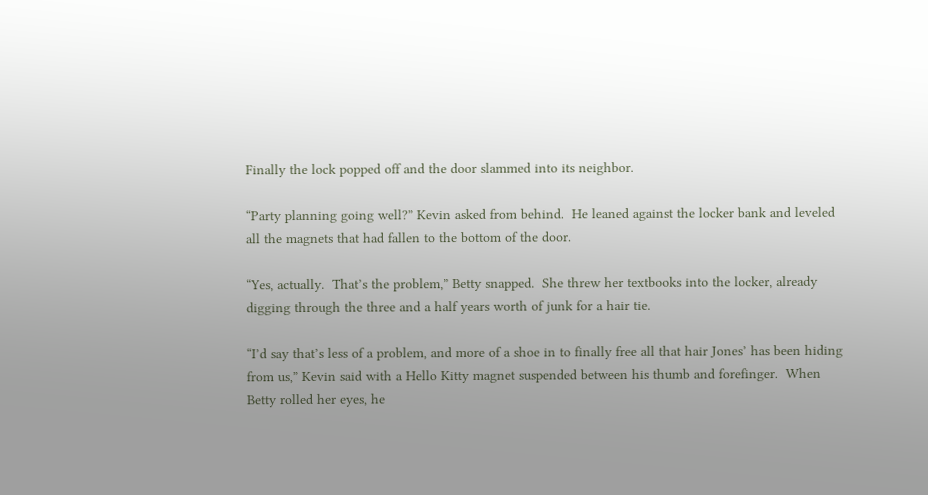Finally the lock popped off and the door slammed into its neighbor.

“Party planning going well?” Kevin asked from behind.  He leaned against the locker bank and leveled all the magnets that had fallen to the bottom of the door.

“Yes, actually.  That’s the problem,” Betty snapped.  She threw her textbooks into the locker, already digging through the three and a half years worth of junk for a hair tie.

“I’d say that’s less of a problem, and more of a shoe in to finally free all that hair Jones’ has been hiding from us,” Kevin said with a Hello Kitty magnet suspended between his thumb and forefinger.  When Betty rolled her eyes, he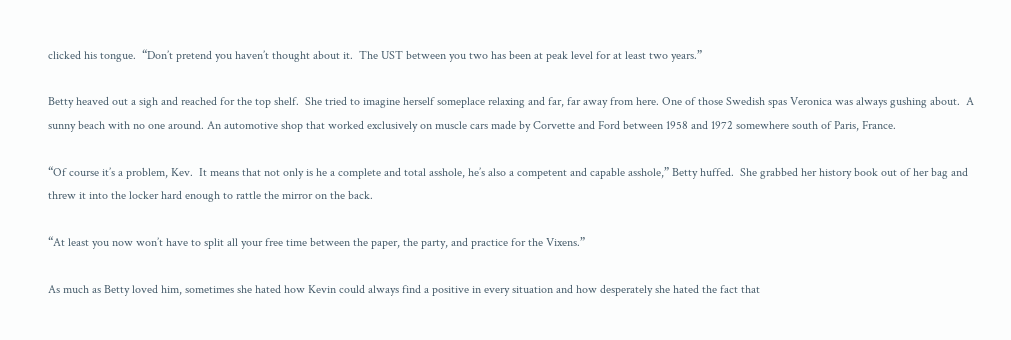clicked his tongue.  “Don’t pretend you haven’t thought about it.  The UST between you two has been at peak level for at least two years.”

Betty heaved out a sigh and reached for the top shelf.  She tried to imagine herself someplace relaxing and far, far away from here. One of those Swedish spas Veronica was always gushing about.  A sunny beach with no one around. An automotive shop that worked exclusively on muscle cars made by Corvette and Ford between 1958 and 1972 somewhere south of Paris, France.

“Of course it’s a problem, Kev.  It means that not only is he a complete and total asshole, he’s also a competent and capable asshole,” Betty huffed.  She grabbed her history book out of her bag and threw it into the locker hard enough to rattle the mirror on the back.

“At least you now won’t have to split all your free time between the paper, the party, and practice for the Vixens.”

As much as Betty loved him, sometimes she hated how Kevin could always find a positive in every situation and how desperately she hated the fact that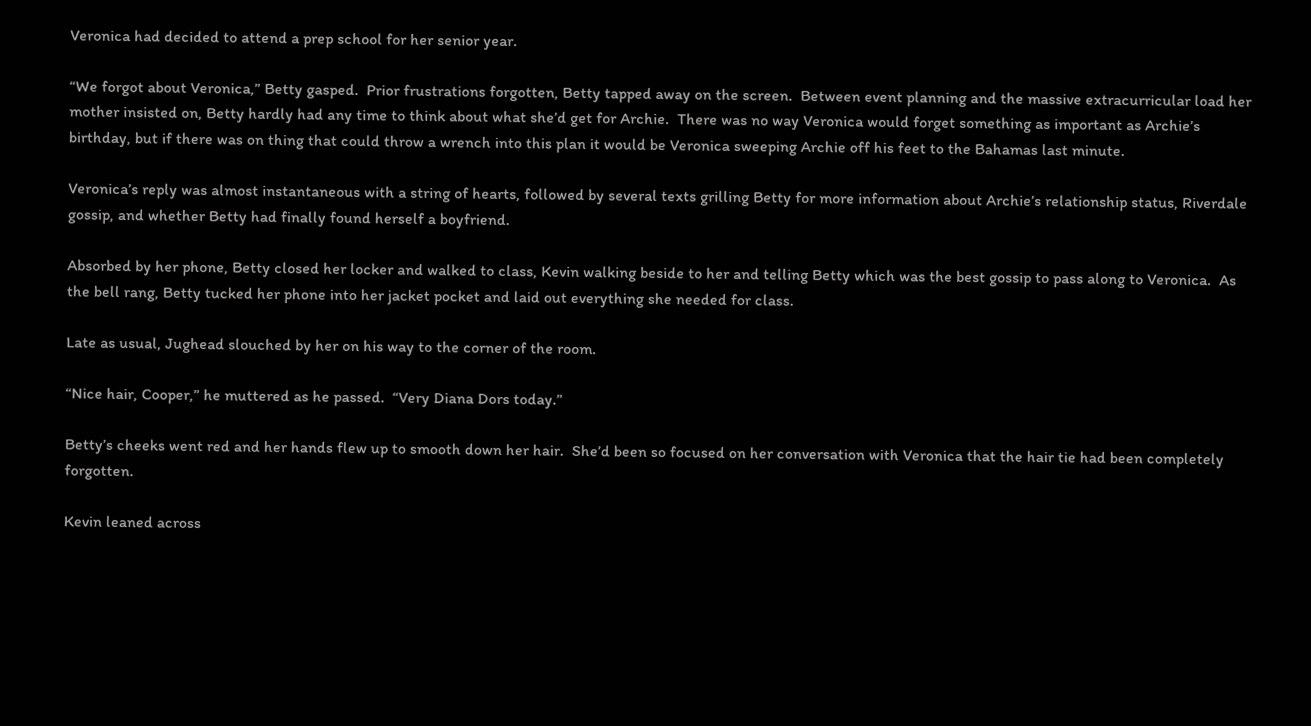Veronica had decided to attend a prep school for her senior year.

“We forgot about Veronica,” Betty gasped.  Prior frustrations forgotten, Betty tapped away on the screen.  Between event planning and the massive extracurricular load her mother insisted on, Betty hardly had any time to think about what she’d get for Archie.  There was no way Veronica would forget something as important as Archie’s birthday, but if there was on thing that could throw a wrench into this plan it would be Veronica sweeping Archie off his feet to the Bahamas last minute.

Veronica’s reply was almost instantaneous with a string of hearts, followed by several texts grilling Betty for more information about Archie’s relationship status, Riverdale gossip, and whether Betty had finally found herself a boyfriend.

Absorbed by her phone, Betty closed her locker and walked to class, Kevin walking beside to her and telling Betty which was the best gossip to pass along to Veronica.  As the bell rang, Betty tucked her phone into her jacket pocket and laid out everything she needed for class.

Late as usual, Jughead slouched by her on his way to the corner of the room.

“Nice hair, Cooper,” he muttered as he passed.  “Very Diana Dors today.”

Betty’s cheeks went red and her hands flew up to smooth down her hair.  She’d been so focused on her conversation with Veronica that the hair tie had been completely forgotten.

Kevin leaned across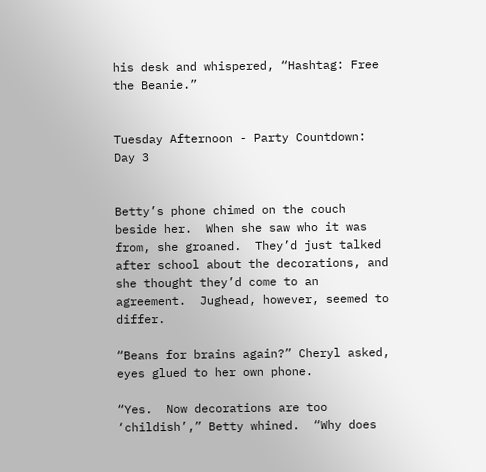his desk and whispered, “Hashtag: Free the Beanie.”


Tuesday Afternoon - Party Countdown: Day 3


Betty’s phone chimed on the couch beside her.  When she saw who it was from, she groaned.  They’d just talked after school about the decorations, and she thought they’d come to an agreement.  Jughead, however, seemed to differ.

“Beans for brains again?” Cheryl asked, eyes glued to her own phone.

“Yes.  Now decorations are too ‘childish’,” Betty whined.  “Why does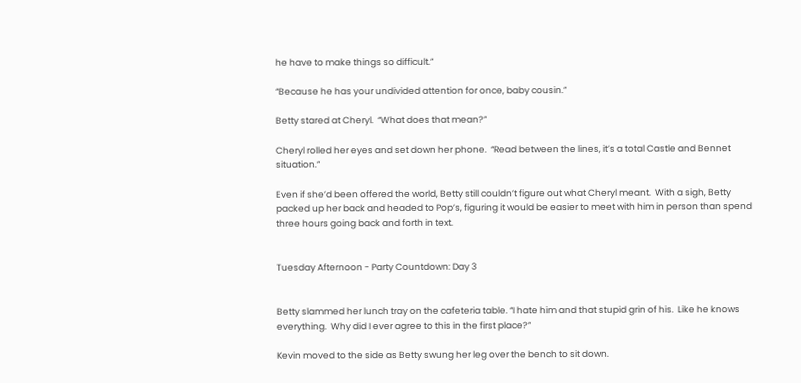he have to make things so difficult.”

“Because he has your undivided attention for once, baby cousin.”

Betty stared at Cheryl.  “What does that mean?”

Cheryl rolled her eyes and set down her phone.  “Read between the lines, it’s a total Castle and Bennet situation.”

Even if she’d been offered the world, Betty still couldn’t figure out what Cheryl meant.  With a sigh, Betty packed up her back and headed to Pop’s, figuring it would be easier to meet with him in person than spend three hours going back and forth in text.


Tuesday Afternoon - Party Countdown: Day 3


Betty slammed her lunch tray on the cafeteria table. “I hate him and that stupid grin of his.  Like he knows everything.  Why did I ever agree to this in the first place?”

Kevin moved to the side as Betty swung her leg over the bench to sit down.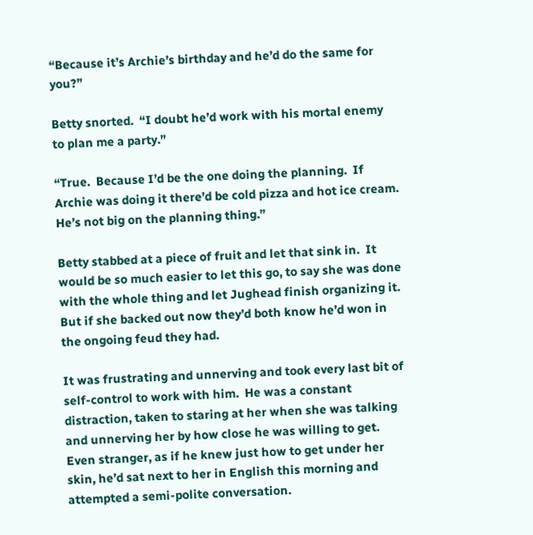“Because it’s Archie’s birthday and he’d do the same for you?”

Betty snorted.  “I doubt he’d work with his mortal enemy to plan me a party.”

“True.  Because I’d be the one doing the planning.  If Archie was doing it there’d be cold pizza and hot ice cream.  He’s not big on the planning thing.”

Betty stabbed at a piece of fruit and let that sink in.  It would be so much easier to let this go, to say she was done with the whole thing and let Jughead finish organizing it.  But if she backed out now they’d both know he’d won in the ongoing feud they had.

It was frustrating and unnerving and took every last bit of self-control to work with him.  He was a constant distraction, taken to staring at her when she was talking and unnerving her by how close he was willing to get.  Even stranger, as if he knew just how to get under her skin, he’d sat next to her in English this morning and attempted a semi-polite conversation.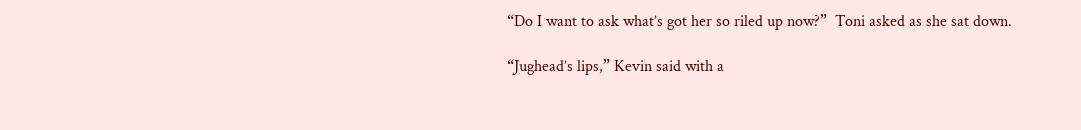“Do I want to ask what’s got her so riled up now?”  Toni asked as she sat down.

“Jughead’s lips,” Kevin said with a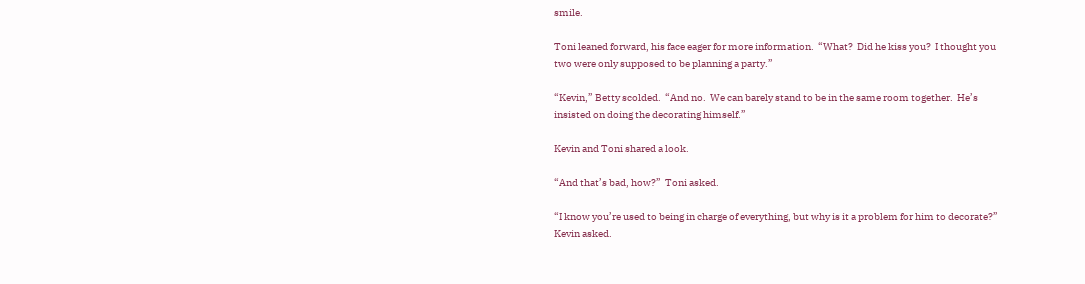smile.

Toni leaned forward, his face eager for more information.  “What?  Did he kiss you?  I thought you two were only supposed to be planning a party.”

“Kevin,” Betty scolded.  “And no.  We can barely stand to be in the same room together.  He’s insisted on doing the decorating himself.”

Kevin and Toni shared a look.

“And that’s bad, how?”  Toni asked.

“I know you’re used to being in charge of everything, but why is it a problem for him to decorate?”  Kevin asked.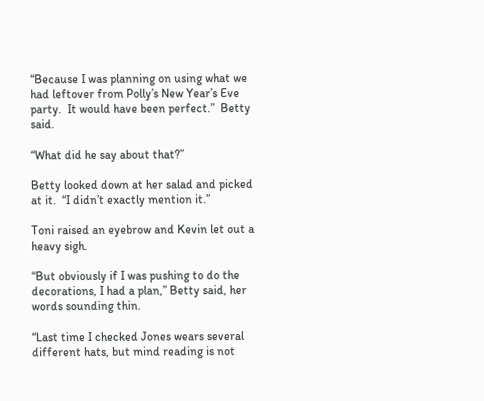“Because I was planning on using what we had leftover from Polly’s New Year’s Eve party.  It would have been perfect.”  Betty said.

“What did he say about that?”

Betty looked down at her salad and picked at it.  “I didn’t exactly mention it.”

Toni raised an eyebrow and Kevin let out a heavy sigh.

“But obviously if I was pushing to do the decorations, I had a plan,” Betty said, her words sounding thin.

“Last time I checked Jones wears several different hats, but mind reading is not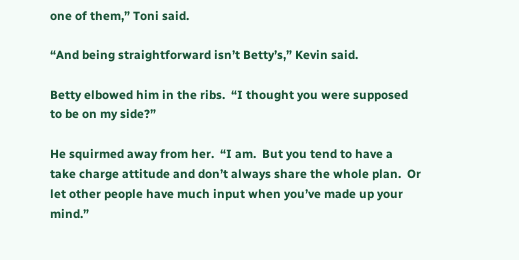one of them,” Toni said.

“And being straightforward isn’t Betty’s,” Kevin said.

Betty elbowed him in the ribs.  “I thought you were supposed to be on my side?”

He squirmed away from her.  “I am.  But you tend to have a take charge attitude and don’t always share the whole plan.  Or let other people have much input when you’ve made up your mind.”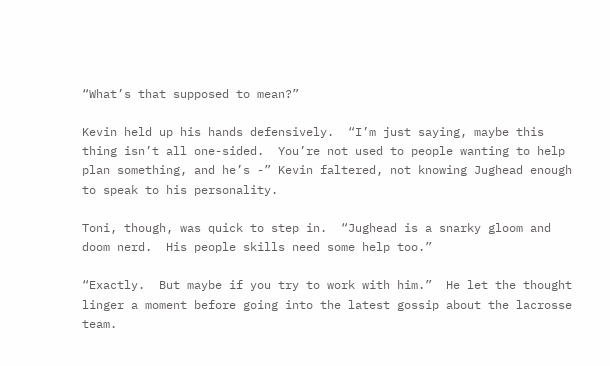“What’s that supposed to mean?”

Kevin held up his hands defensively.  “I’m just saying, maybe this thing isn’t all one-sided.  You’re not used to people wanting to help plan something, and he’s -” Kevin faltered, not knowing Jughead enough to speak to his personality.

Toni, though, was quick to step in.  “Jughead is a snarky gloom and doom nerd.  His people skills need some help too.”

“Exactly.  But maybe if you try to work with him.”  He let the thought linger a moment before going into the latest gossip about the lacrosse team.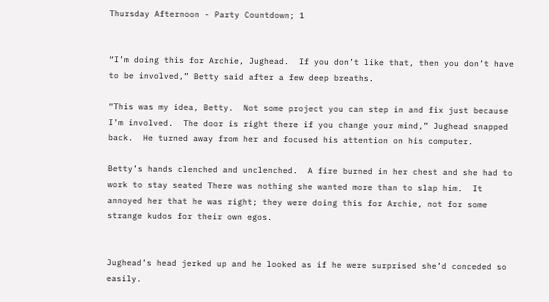Thursday Afternoon - Party Countdown; 1


“I’m doing this for Archie, Jughead.  If you don’t like that, then you don’t have to be involved,” Betty said after a few deep breaths.

“This was my idea, Betty.  Not some project you can step in and fix just because I’m involved.  The door is right there if you change your mind,” Jughead snapped back.  He turned away from her and focused his attention on his computer.

Betty’s hands clenched and unclenched.  A fire burned in her chest and she had to work to stay seated There was nothing she wanted more than to slap him.  It annoyed her that he was right; they were doing this for Archie, not for some strange kudos for their own egos.


Jughead’s head jerked up and he looked as if he were surprised she’d conceded so easily.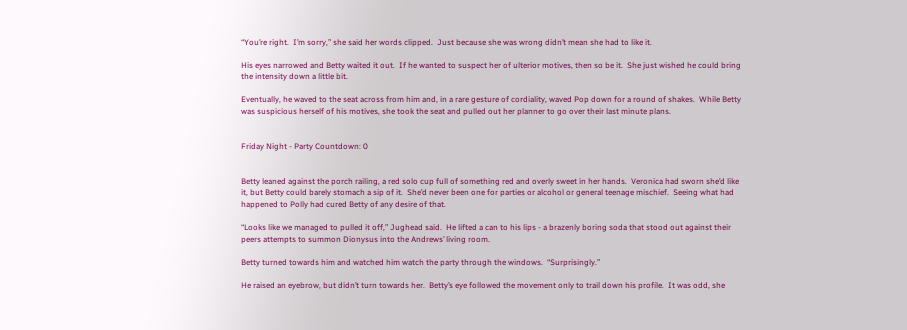“You’re right.  I’m sorry,” she said her words clipped.  Just because she was wrong didn’t mean she had to like it.

His eyes narrowed and Betty waited it out.  If he wanted to suspect her of ulterior motives, then so be it.  She just wished he could bring the intensity down a little bit.

Eventually, he waved to the seat across from him and, in a rare gesture of cordiality, waved Pop down for a round of shakes.  While Betty was suspicious herself of his motives, she took the seat and pulled out her planner to go over their last minute plans.


Friday Night - Party Countdown: 0


Betty leaned against the porch railing, a red solo cup full of something red and overly sweet in her hands.  Veronica had sworn she’d like it, but Betty could barely stomach a sip of it.  She’d never been one for parties or alcohol or general teenage mischief.  Seeing what had happened to Polly had cured Betty of any desire of that.

“Looks like we managed to pulled it off,” Jughead said.  He lifted a can to his lips - a brazenly boring soda that stood out against their peers attempts to summon Dionysus into the Andrews’ living room.

Betty turned towards him and watched him watch the party through the windows.  “Surprisingly.”

He raised an eyebrow, but didn’t turn towards her.  Betty’s eye followed the movement only to trail down his profile.  It was odd, she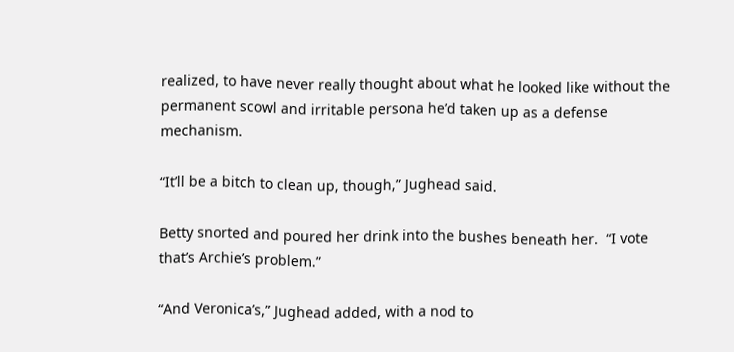realized, to have never really thought about what he looked like without the permanent scowl and irritable persona he’d taken up as a defense mechanism.

“It’ll be a bitch to clean up, though,” Jughead said.

Betty snorted and poured her drink into the bushes beneath her.  “I vote that’s Archie’s problem.”

“And Veronica’s,” Jughead added, with a nod to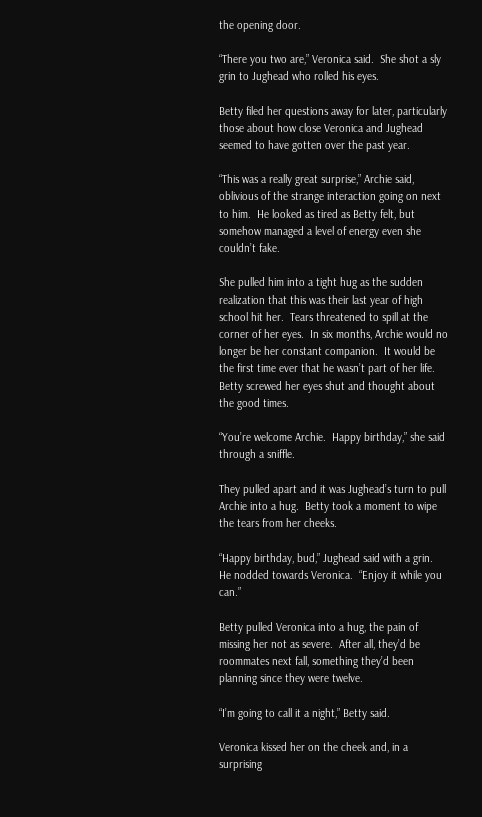the opening door.

“There you two are,” Veronica said.  She shot a sly grin to Jughead who rolled his eyes.

Betty filed her questions away for later, particularly those about how close Veronica and Jughead seemed to have gotten over the past year.

“This was a really great surprise,” Archie said, oblivious of the strange interaction going on next to him.  He looked as tired as Betty felt, but somehow managed a level of energy even she couldn’t fake.

She pulled him into a tight hug as the sudden realization that this was their last year of high school hit her.  Tears threatened to spill at the corner of her eyes.  In six months, Archie would no longer be her constant companion.  It would be the first time ever that he wasn’t part of her life.  Betty screwed her eyes shut and thought about the good times.

“You’re welcome Archie.  Happy birthday,” she said through a sniffle.

They pulled apart and it was Jughead’s turn to pull Archie into a hug.  Betty took a moment to wipe the tears from her cheeks.

“Happy birthday, bud,” Jughead said with a grin.  He nodded towards Veronica.  “Enjoy it while you can.”

Betty pulled Veronica into a hug, the pain of missing her not as severe.  After all, they’d be roommates next fall, something they’d been planning since they were twelve.

“I’m going to call it a night,” Betty said.

Veronica kissed her on the cheek and, in a surprising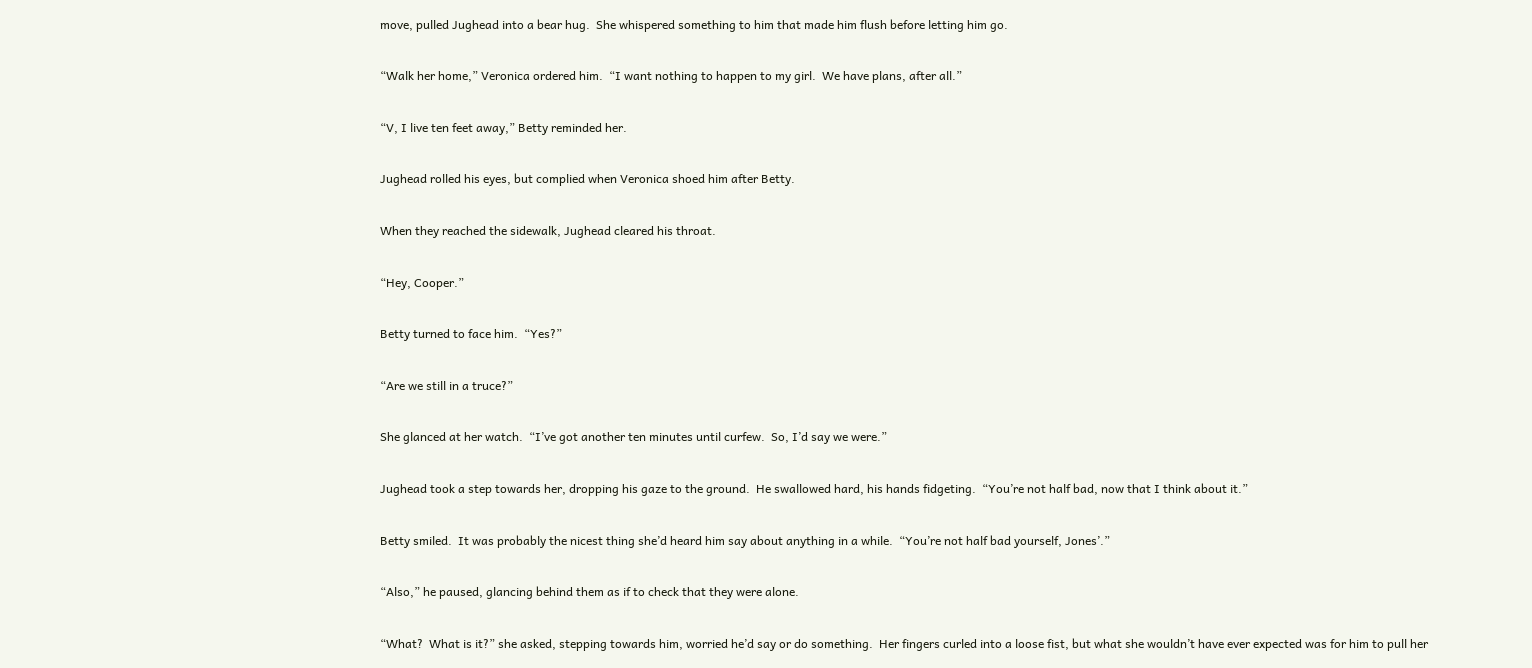move, pulled Jughead into a bear hug.  She whispered something to him that made him flush before letting him go.

“Walk her home,” Veronica ordered him.  “I want nothing to happen to my girl.  We have plans, after all.”

“V, I live ten feet away,” Betty reminded her.

Jughead rolled his eyes, but complied when Veronica shoed him after Betty.

When they reached the sidewalk, Jughead cleared his throat.

“Hey, Cooper.”

Betty turned to face him.  “Yes?”

“Are we still in a truce?”

She glanced at her watch.  “I’ve got another ten minutes until curfew.  So, I’d say we were.”

Jughead took a step towards her, dropping his gaze to the ground.  He swallowed hard, his hands fidgeting.  “You’re not half bad, now that I think about it.”

Betty smiled.  It was probably the nicest thing she’d heard him say about anything in a while.  “You’re not half bad yourself, Jones’.”

“Also,” he paused, glancing behind them as if to check that they were alone.

“What?  What is it?” she asked, stepping towards him, worried he’d say or do something.  Her fingers curled into a loose fist, but what she wouldn’t have ever expected was for him to pull her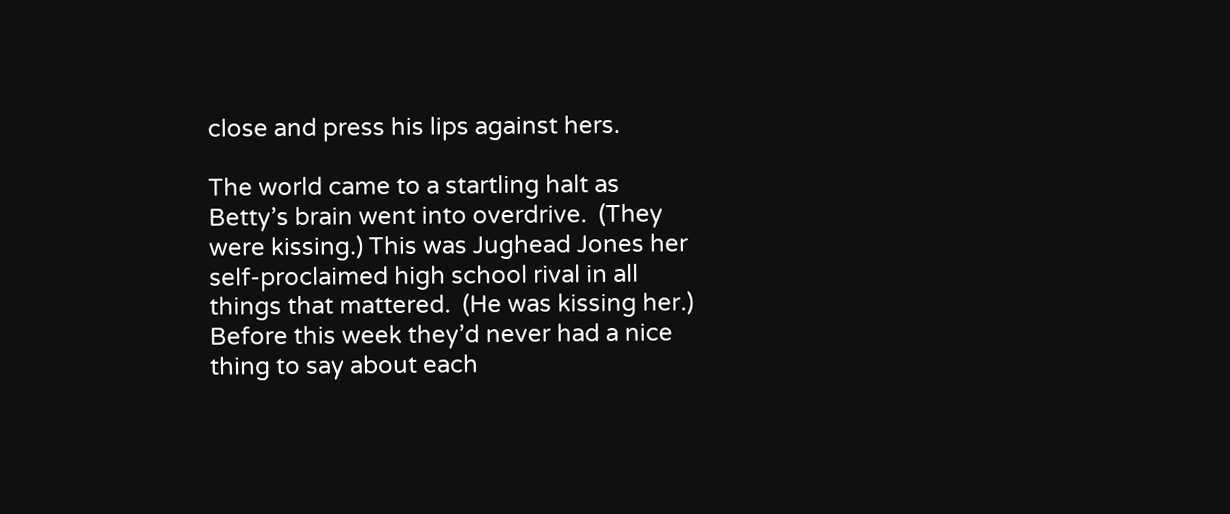close and press his lips against hers.

The world came to a startling halt as Betty’s brain went into overdrive.  (They were kissing.) This was Jughead Jones her self-proclaimed high school rival in all things that mattered.  (He was kissing her.)  Before this week they’d never had a nice thing to say about each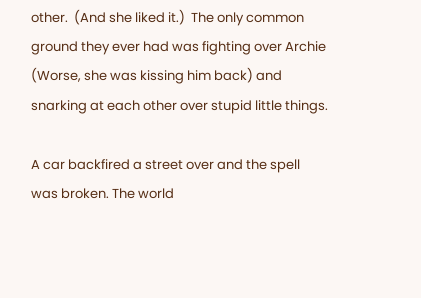other.  (And she liked it.)  The only common ground they ever had was fighting over Archie (Worse, she was kissing him back) and snarking at each other over stupid little things.

A car backfired a street over and the spell was broken. The world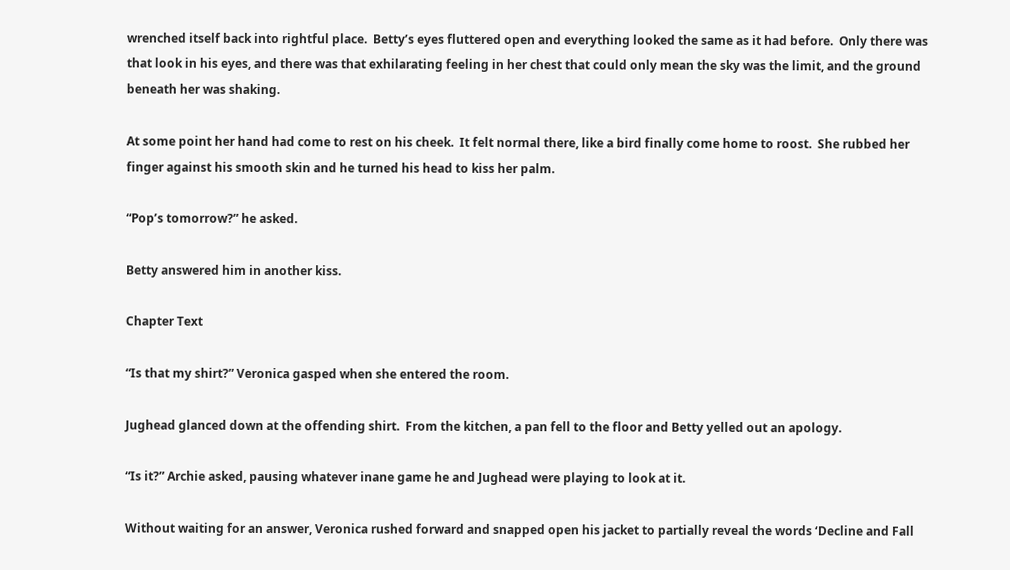wrenched itself back into rightful place.  Betty’s eyes fluttered open and everything looked the same as it had before.  Only there was that look in his eyes, and there was that exhilarating feeling in her chest that could only mean the sky was the limit, and the ground beneath her was shaking.

At some point her hand had come to rest on his cheek.  It felt normal there, like a bird finally come home to roost.  She rubbed her finger against his smooth skin and he turned his head to kiss her palm.

“Pop’s tomorrow?” he asked.

Betty answered him in another kiss.

Chapter Text

“Is that my shirt?” Veronica gasped when she entered the room.

Jughead glanced down at the offending shirt.  From the kitchen, a pan fell to the floor and Betty yelled out an apology.

“Is it?” Archie asked, pausing whatever inane game he and Jughead were playing to look at it.

Without waiting for an answer, Veronica rushed forward and snapped open his jacket to partially reveal the words ‘Decline and Fall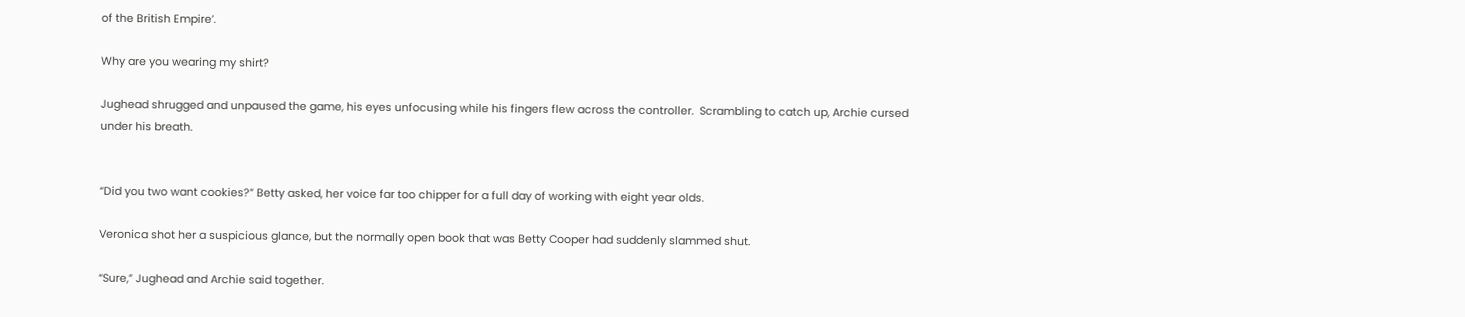of the British Empire’.

Why are you wearing my shirt?

Jughead shrugged and unpaused the game, his eyes unfocusing while his fingers flew across the controller.  Scrambling to catch up, Archie cursed under his breath.


“Did you two want cookies?” Betty asked, her voice far too chipper for a full day of working with eight year olds.

Veronica shot her a suspicious glance, but the normally open book that was Betty Cooper had suddenly slammed shut.

“Sure,” Jughead and Archie said together.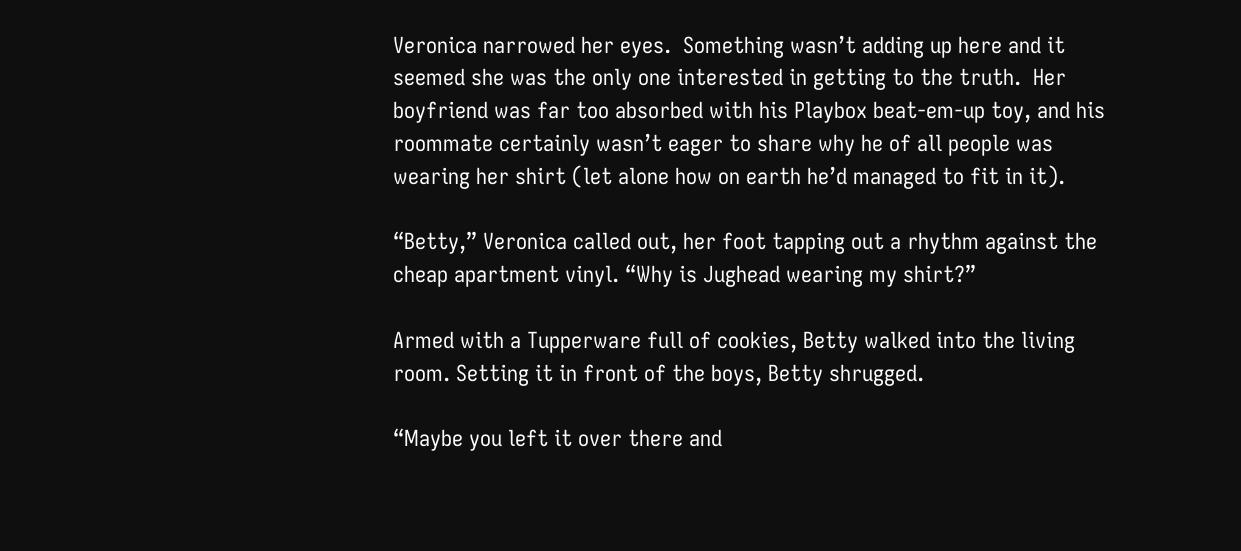Veronica narrowed her eyes.  Something wasn’t adding up here and it seemed she was the only one interested in getting to the truth.  Her boyfriend was far too absorbed with his Playbox beat-em-up toy, and his roommate certainly wasn’t eager to share why he of all people was wearing her shirt (let alone how on earth he’d managed to fit in it).

“Betty,” Veronica called out, her foot tapping out a rhythm against the cheap apartment vinyl. “Why is Jughead wearing my shirt?”

Armed with a Tupperware full of cookies, Betty walked into the living room. Setting it in front of the boys, Betty shrugged.

“Maybe you left it over there and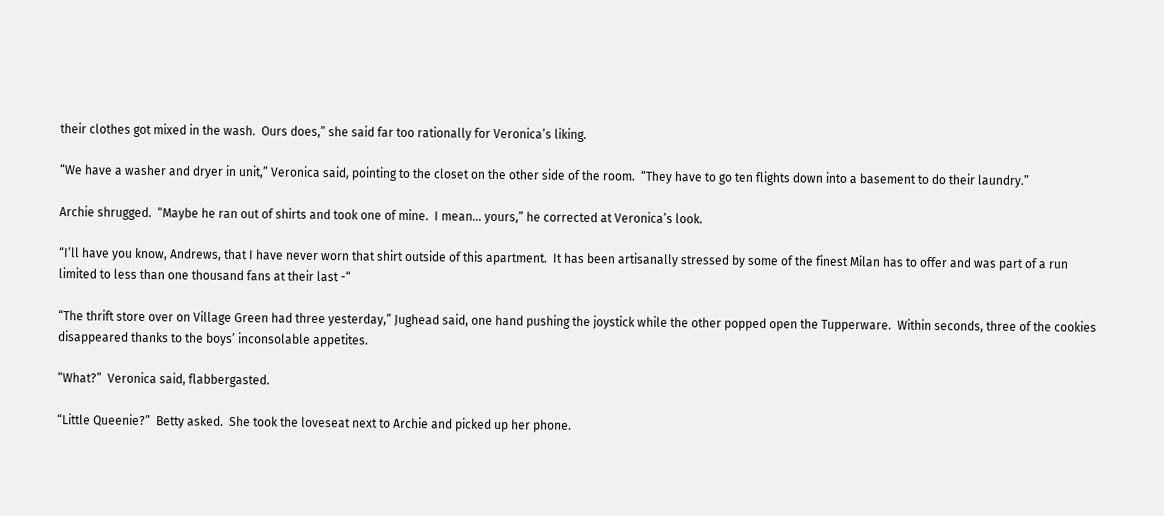their clothes got mixed in the wash.  Ours does,” she said far too rationally for Veronica’s liking.

“We have a washer and dryer in unit,” Veronica said, pointing to the closet on the other side of the room.  “They have to go ten flights down into a basement to do their laundry.”

Archie shrugged.  “Maybe he ran out of shirts and took one of mine.  I mean… yours,” he corrected at Veronica’s look.

“I’ll have you know, Andrews, that I have never worn that shirt outside of this apartment.  It has been artisanally stressed by some of the finest Milan has to offer and was part of a run limited to less than one thousand fans at their last -“

“The thrift store over on Village Green had three yesterday,” Jughead said, one hand pushing the joystick while the other popped open the Tupperware.  Within seconds, three of the cookies disappeared thanks to the boys’ inconsolable appetites.

“What?”  Veronica said, flabbergasted.

“Little Queenie?”  Betty asked.  She took the loveseat next to Archie and picked up her phone.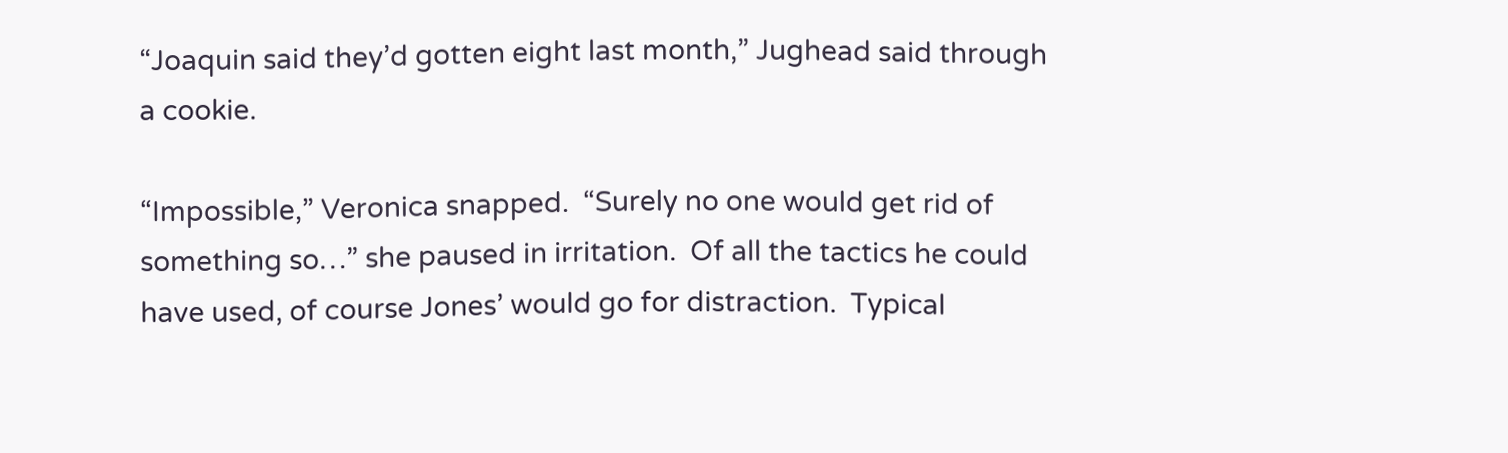“Joaquin said they’d gotten eight last month,” Jughead said through a cookie.

“Impossible,” Veronica snapped.  “Surely no one would get rid of something so…” she paused in irritation.  Of all the tactics he could have used, of course Jones’ would go for distraction.  Typical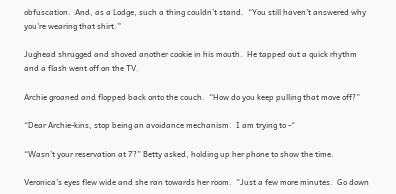obfuscation.  And, as a Lodge, such a thing couldn’t stand.  “You still haven’t answered why you’re wearing that shirt.”

Jughead shrugged and shoved another cookie in his mouth.  He tapped out a quick rhythm and a flash went off on the TV.

Archie groaned and flopped back onto the couch.  “How do you keep pulling that move off?”

“Dear Archie-kins, stop being an avoidance mechanism.  I am trying to -“

“Wasn’t your reservation at 7?” Betty asked, holding up her phone to show the time.

Veronica’s eyes flew wide and she ran towards her room.  “Just a few more minutes.  Go down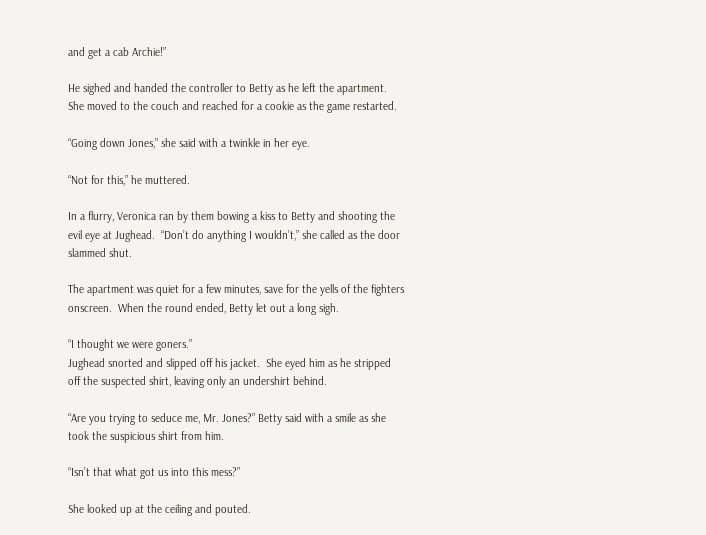and get a cab Archie!”

He sighed and handed the controller to Betty as he left the apartment.  She moved to the couch and reached for a cookie as the game restarted.

“Going down Jones,” she said with a twinkle in her eye.

“Not for this,” he muttered.

In a flurry, Veronica ran by them bowing a kiss to Betty and shooting the evil eye at Jughead.  “Don’t do anything I wouldn’t,” she called as the door slammed shut.

The apartment was quiet for a few minutes, save for the yells of the fighters onscreen.  When the round ended, Betty let out a long sigh.

“I thought we were goners.”
Jughead snorted and slipped off his jacket.  She eyed him as he stripped off the suspected shirt, leaving only an undershirt behind.

“Are you trying to seduce me, Mr. Jones?” Betty said with a smile as she took the suspicious shirt from him.

“Isn’t that what got us into this mess?”

She looked up at the ceiling and pouted.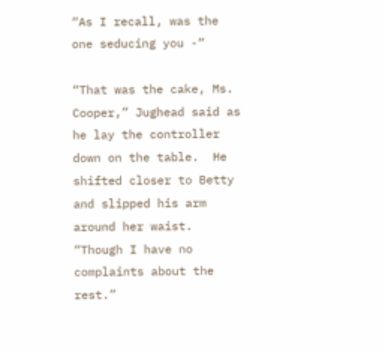“As I recall, was the one seducing you -“

“That was the cake, Ms. Cooper,” Jughead said as he lay the controller down on the table.  He shifted closer to Betty and slipped his arm around her waist.  “Though I have no complaints about the rest.”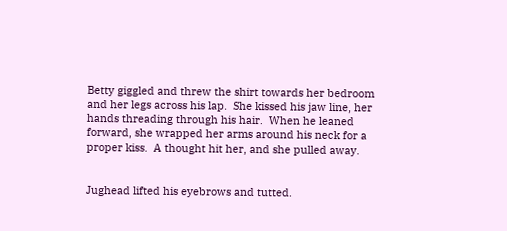Betty giggled and threw the shirt towards her bedroom and her legs across his lap.  She kissed his jaw line, her hands threading through his hair.  When he leaned forward, she wrapped her arms around his neck for a proper kiss.  A thought hit her, and she pulled away.


Jughead lifted his eyebrows and tutted.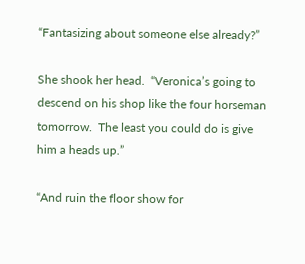“Fantasizing about someone else already?”

She shook her head.  “Veronica’s going to descend on his shop like the four horseman tomorrow.  The least you could do is give him a heads up.”

“And ruin the floor show for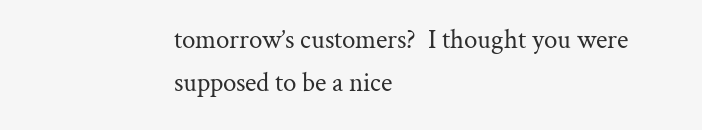tomorrow’s customers?  I thought you were supposed to be a nice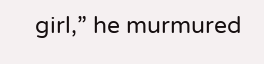girl,” he murmured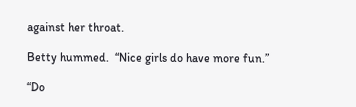against her throat.

Betty hummed.  “Nice girls do have more fun.”

“Do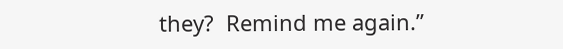they?  Remind me again.”